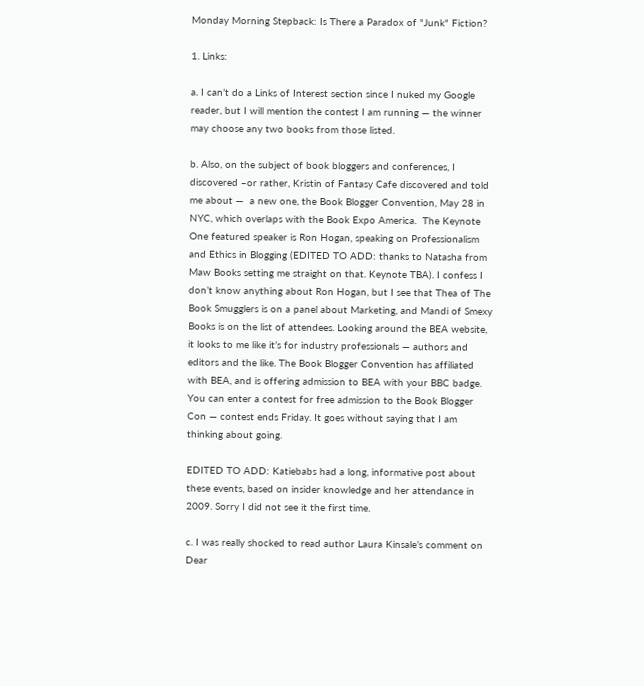Monday Morning Stepback: Is There a Paradox of "Junk" Fiction?

1. Links:

a. I can’t do a Links of Interest section since I nuked my Google reader, but I will mention the contest I am running — the winner may choose any two books from those listed.

b. Also, on the subject of book bloggers and conferences, I discovered –or rather, Kristin of Fantasy Cafe discovered and told me about —  a new one, the Book Blogger Convention, May 28 in NYC, which overlaps with the Book Expo America.  The Keynote One featured speaker is Ron Hogan, speaking on Professionalism and Ethics in Blogging (EDITED TO ADD: thanks to Natasha from Maw Books setting me straight on that. Keynote TBA). I confess I don’t know anything about Ron Hogan, but I see that Thea of The Book Smugglers is on a panel about Marketing, and Mandi of Smexy Books is on the list of attendees. Looking around the BEA website, it looks to me like it’s for industry professionals — authors and editors and the like. The Book Blogger Convention has affiliated with BEA, and is offering admission to BEA with your BBC badge. You can enter a contest for free admission to the Book Blogger Con — contest ends Friday. It goes without saying that I am thinking about going.

EDITED TO ADD: Katiebabs had a long, informative post about these events, based on insider knowledge and her attendance in 2009. Sorry I did not see it the first time.

c. I was really shocked to read author Laura Kinsale’s comment on Dear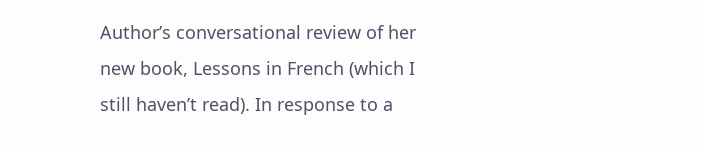Author’s conversational review of her new book, Lessons in French (which I still haven’t read). In response to a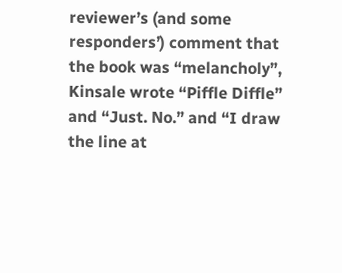reviewer’s (and some responders’) comment that the book was “melancholy”, Kinsale wrote “Piffle Diffle”  and “Just. No.” and “I draw the line at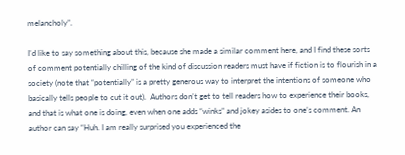melancholy”.

I’d like to say something about this, because she made a similar comment here, and I find these sorts of comment potentially chilling of the kind of discussion readers must have if fiction is to flourish in a society (note that “potentially” is a pretty generous way to interpret the intentions of someone who basically tells people to cut it out).  Authors don’t get to tell readers how to experience their books, and that is what one is doing, even when one adds “winks” and jokey asides to one’s comment. An author can say “Huh. I am really surprised you experienced the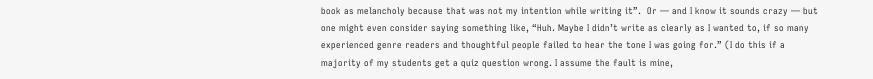book as melancholy because that was not my intention while writing it”.  Or — and I know it sounds crazy — but one might even consider saying something like, “Huh. Maybe I didn’t write as clearly as I wanted to, if so many experienced genre readers and thoughtful people failed to hear the tone I was going for.” (I do this if a majority of my students get a quiz question wrong. I assume the fault is mine,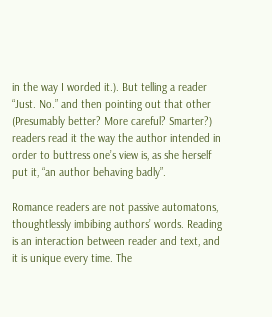in the way I worded it.). But telling a reader “Just. No.” and then pointing out that other (Presumably better? More careful? Smarter?) readers read it the way the author intended in order to buttress one’s view is, as she herself put it, “an author behaving badly”.

Romance readers are not passive automatons, thoughtlessly imbibing authors’ words. Reading is an interaction between reader and text, and it is unique every time. The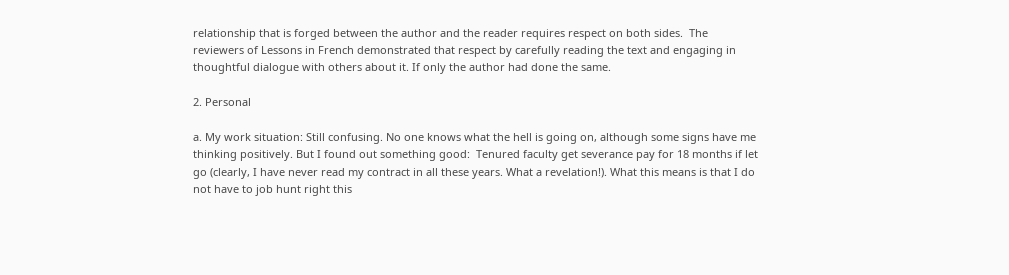relationship that is forged between the author and the reader requires respect on both sides.  The reviewers of Lessons in French demonstrated that respect by carefully reading the text and engaging in thoughtful dialogue with others about it. If only the author had done the same.

2. Personal

a. My work situation: Still confusing. No one knows what the hell is going on, although some signs have me thinking positively. But I found out something good:  Tenured faculty get severance pay for 18 months if let go (clearly, I have never read my contract in all these years. What a revelation!). What this means is that I do not have to job hunt right this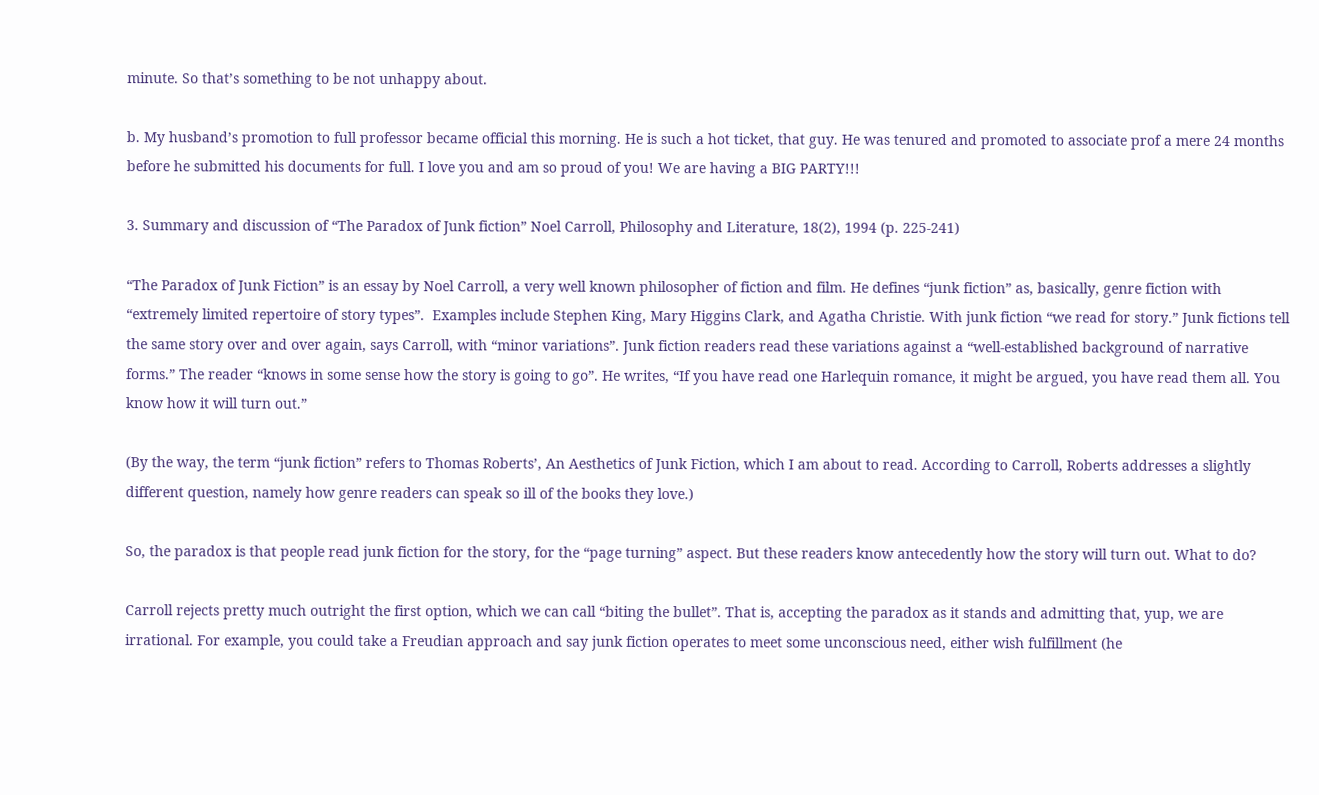minute. So that’s something to be not unhappy about.

b. My husband’s promotion to full professor became official this morning. He is such a hot ticket, that guy. He was tenured and promoted to associate prof a mere 24 months before he submitted his documents for full. I love you and am so proud of you! We are having a BIG PARTY!!!

3. Summary and discussion of “The Paradox of Junk fiction” Noel Carroll, Philosophy and Literature, 18(2), 1994 (p. 225-241)

“The Paradox of Junk Fiction” is an essay by Noel Carroll, a very well known philosopher of fiction and film. He defines “junk fiction” as, basically, genre fiction with “extremely limited repertoire of story types”.  Examples include Stephen King, Mary Higgins Clark, and Agatha Christie. With junk fiction “we read for story.” Junk fictions tell the same story over and over again, says Carroll, with “minor variations”. Junk fiction readers read these variations against a “well-established background of narrative forms.” The reader “knows in some sense how the story is going to go”. He writes, “If you have read one Harlequin romance, it might be argued, you have read them all. You know how it will turn out.”

(By the way, the term “junk fiction” refers to Thomas Roberts’, An Aesthetics of Junk Fiction, which I am about to read. According to Carroll, Roberts addresses a slightly different question, namely how genre readers can speak so ill of the books they love.)

So, the paradox is that people read junk fiction for the story, for the “page turning” aspect. But these readers know antecedently how the story will turn out. What to do?

Carroll rejects pretty much outright the first option, which we can call “biting the bullet”. That is, accepting the paradox as it stands and admitting that, yup, we are irrational. For example, you could take a Freudian approach and say junk fiction operates to meet some unconscious need, either wish fulfillment (he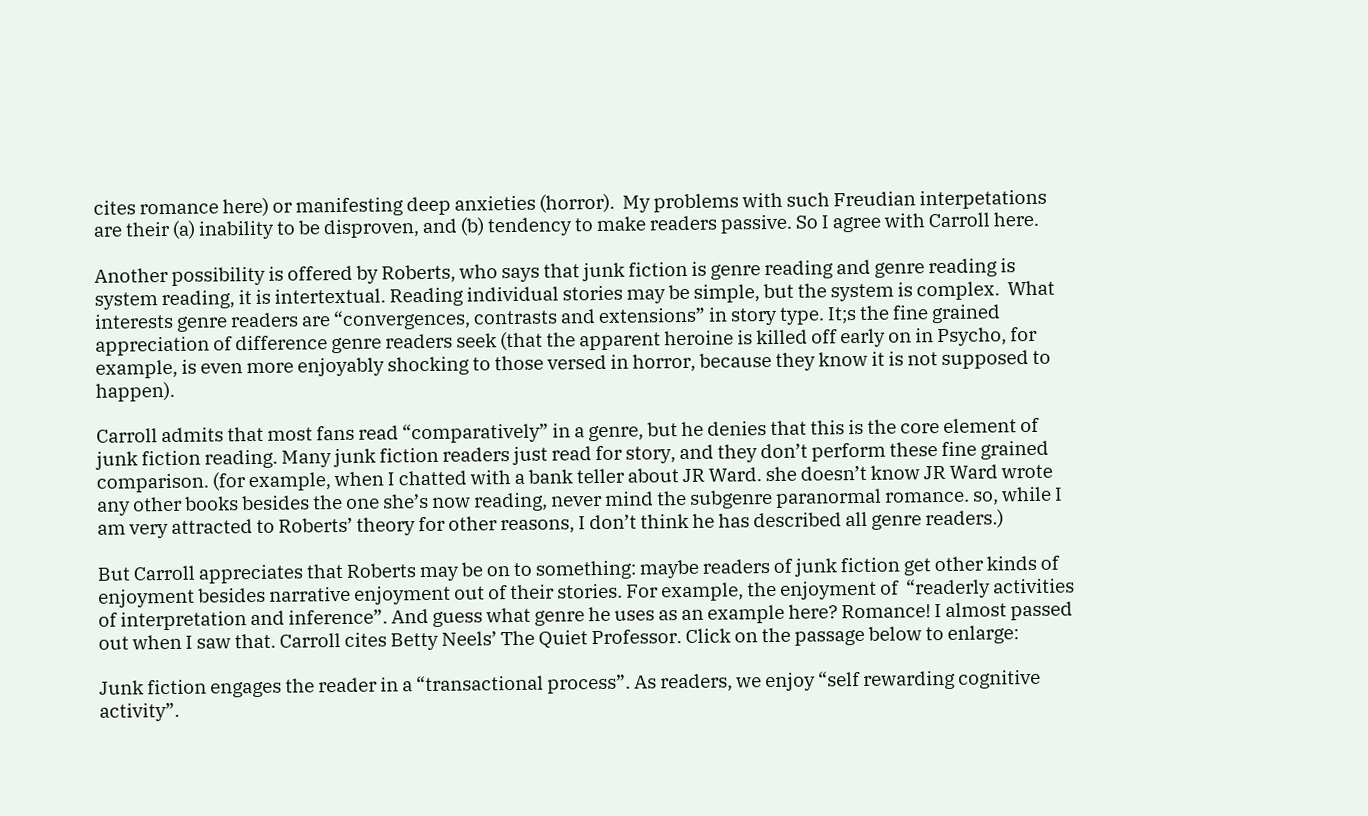cites romance here) or manifesting deep anxieties (horror).  My problems with such Freudian interpetations are their (a) inability to be disproven, and (b) tendency to make readers passive. So I agree with Carroll here.

Another possibility is offered by Roberts, who says that junk fiction is genre reading and genre reading is system reading, it is intertextual. Reading individual stories may be simple, but the system is complex.  What interests genre readers are “convergences, contrasts and extensions” in story type. It;s the fine grained appreciation of difference genre readers seek (that the apparent heroine is killed off early on in Psycho, for example, is even more enjoyably shocking to those versed in horror, because they know it is not supposed to happen).

Carroll admits that most fans read “comparatively” in a genre, but he denies that this is the core element of junk fiction reading. Many junk fiction readers just read for story, and they don’t perform these fine grained comparison. (for example, when I chatted with a bank teller about JR Ward. she doesn’t know JR Ward wrote any other books besides the one she’s now reading, never mind the subgenre paranormal romance. so, while I am very attracted to Roberts’ theory for other reasons, I don’t think he has described all genre readers.)

But Carroll appreciates that Roberts may be on to something: maybe readers of junk fiction get other kinds of enjoyment besides narrative enjoyment out of their stories. For example, the enjoyment of  “readerly activities of interpretation and inference”. And guess what genre he uses as an example here? Romance! I almost passed out when I saw that. Carroll cites Betty Neels’ The Quiet Professor. Click on the passage below to enlarge:

Junk fiction engages the reader in a “transactional process”. As readers, we enjoy “self rewarding cognitive activity”.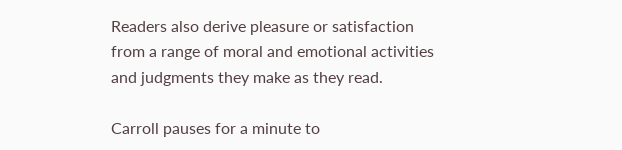Readers also derive pleasure or satisfaction from a range of moral and emotional activities and judgments they make as they read.

Carroll pauses for a minute to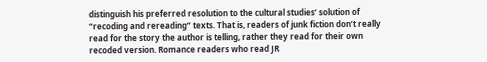distinguish his preferred resolution to the cultural studies’ solution of “recoding and rereading” texts. That is, readers of junk fiction don’t really read for the story the author is telling, rather they read for their own recoded version. Romance readers who read JR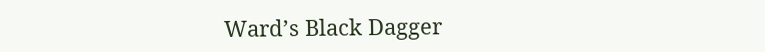Ward’s Black Dagger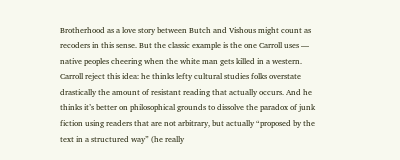Brotherhood as a love story between Butch and Vishous might count as recoders in this sense. But the classic example is the one Carroll uses — native peoples cheering when the white man gets killed in a western. Carroll reject this idea: he thinks lefty cultural studies folks overstate drastically the amount of resistant reading that actually occurs. And he thinks it’s better on philosophical grounds to dissolve the paradox of junk fiction using readers that are not arbitrary, but actually “proposed by the text in a structured way” (he really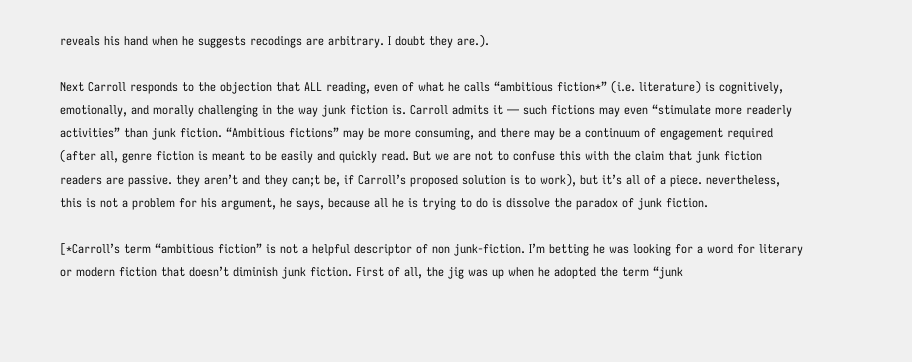reveals his hand when he suggests recodings are arbitrary. I doubt they are.).

Next Carroll responds to the objection that ALL reading, even of what he calls “ambitious fiction*” (i.e. literature) is cognitively, emotionally, and morally challenging in the way junk fiction is. Carroll admits it — such fictions may even “stimulate more readerly activities” than junk fiction. “Ambitious fictions” may be more consuming, and there may be a continuum of engagement required (after all, genre fiction is meant to be easily and quickly read. But we are not to confuse this with the claim that junk fiction readers are passive. they aren’t and they can;t be, if Carroll’s proposed solution is to work), but it’s all of a piece. nevertheless, this is not a problem for his argument, he says, because all he is trying to do is dissolve the paradox of junk fiction.

[*Carroll’s term “ambitious fiction” is not a helpful descriptor of non junk-fiction. I’m betting he was looking for a word for literary or modern fiction that doesn’t diminish junk fiction. First of all, the jig was up when he adopted the term “junk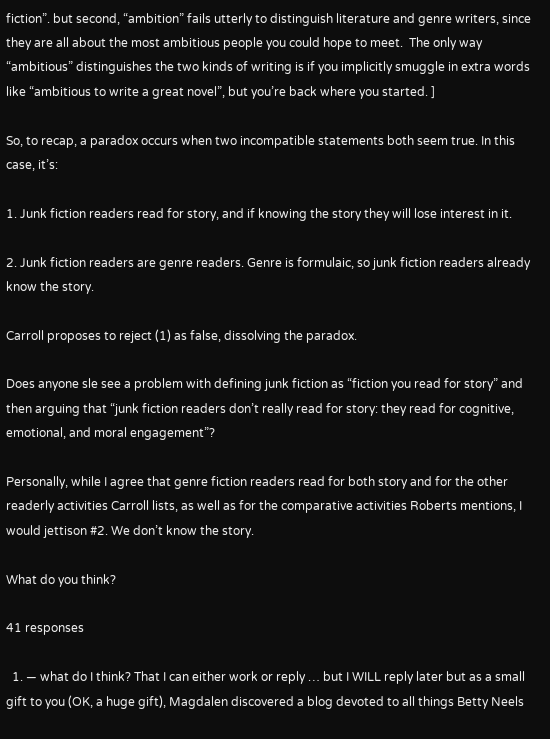fiction”. but second, “ambition” fails utterly to distinguish literature and genre writers, since they are all about the most ambitious people you could hope to meet.  The only way “ambitious” distinguishes the two kinds of writing is if you implicitly smuggle in extra words like “ambitious to write a great novel”, but you’re back where you started. ]

So, to recap, a paradox occurs when two incompatible statements both seem true. In this case, it’s:

1. Junk fiction readers read for story, and if knowing the story they will lose interest in it.

2. Junk fiction readers are genre readers. Genre is formulaic, so junk fiction readers already know the story.

Carroll proposes to reject (1) as false, dissolving the paradox.

Does anyone sle see a problem with defining junk fiction as “fiction you read for story” and then arguing that “junk fiction readers don’t really read for story: they read for cognitive, emotional, and moral engagement”?

Personally, while I agree that genre fiction readers read for both story and for the other readerly activities Carroll lists, as well as for the comparative activities Roberts mentions, I would jettison #2. We don’t know the story.

What do you think?

41 responses

  1. — what do I think? That I can either work or reply … but I WILL reply later but as a small gift to you (OK, a huge gift), Magdalen discovered a blog devoted to all things Betty Neels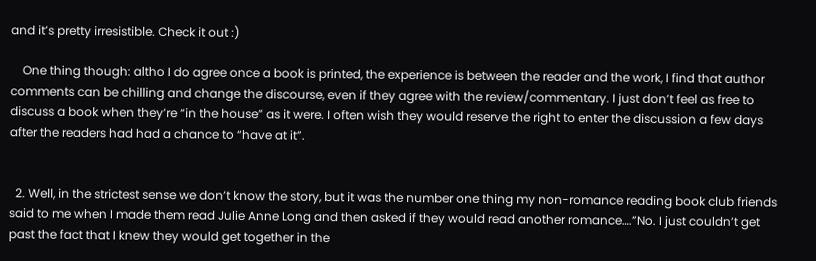and it’s pretty irresistible. Check it out :)

    One thing though: altho I do agree once a book is printed, the experience is between the reader and the work, I find that author comments can be chilling and change the discourse, even if they agree with the review/commentary. I just don’t feel as free to discuss a book when they’re “in the house” as it were. I often wish they would reserve the right to enter the discussion a few days after the readers had had a chance to “have at it”.


  2. Well, in the strictest sense we don’t know the story, but it was the number one thing my non-romance reading book club friends said to me when I made them read Julie Anne Long and then asked if they would read another romance….”No. I just couldn’t get past the fact that I knew they would get together in the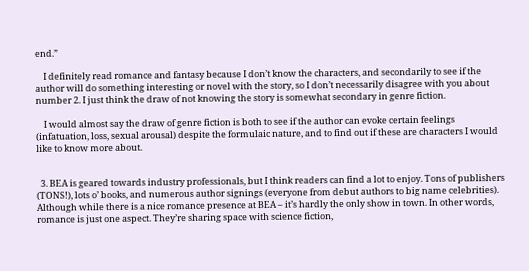end.”

    I definitely read romance and fantasy because I don’t know the characters, and secondarily to see if the author will do something interesting or novel with the story, so I don’t necessarily disagree with you about number 2. I just think the draw of not knowing the story is somewhat secondary in genre fiction.

    I would almost say the draw of genre fiction is both to see if the author can evoke certain feelings (infatuation, loss, sexual arousal) despite the formulaic nature, and to find out if these are characters I would like to know more about.


  3. BEA is geared towards industry professionals, but I think readers can find a lot to enjoy. Tons of publishers (TONS!), lots o’ books, and numerous author signings (everyone from debut authors to big name celebrities). Although while there is a nice romance presence at BEA – it’s hardly the only show in town. In other words, romance is just one aspect. They’re sharing space with science fiction,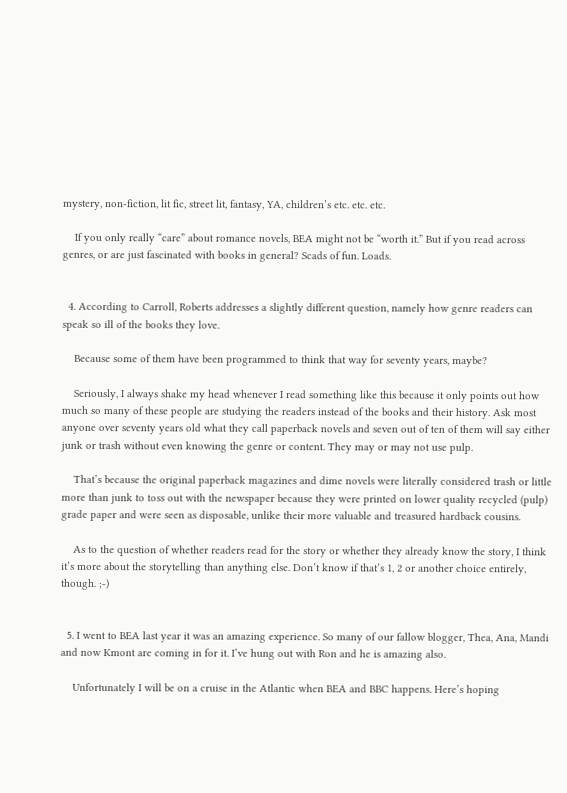mystery, non-fiction, lit fic, street lit, fantasy, YA, children’s etc. etc. etc.

    If you only really “care” about romance novels, BEA might not be “worth it.” But if you read across genres, or are just fascinated with books in general? Scads of fun. Loads.


  4. According to Carroll, Roberts addresses a slightly different question, namely how genre readers can speak so ill of the books they love.

    Because some of them have been programmed to think that way for seventy years, maybe?

    Seriously, I always shake my head whenever I read something like this because it only points out how much so many of these people are studying the readers instead of the books and their history. Ask most anyone over seventy years old what they call paperback novels and seven out of ten of them will say either junk or trash without even knowing the genre or content. They may or may not use pulp.

    That’s because the original paperback magazines and dime novels were literally considered trash or little more than junk to toss out with the newspaper because they were printed on lower quality recycled (pulp) grade paper and were seen as disposable, unlike their more valuable and treasured hardback cousins.

    As to the question of whether readers read for the story or whether they already know the story, I think it’s more about the storytelling than anything else. Don’t know if that’s 1, 2 or another choice entirely, though. ;-)


  5. I went to BEA last year it was an amazing experience. So many of our fallow blogger, Thea, Ana, Mandi and now Kmont are coming in for it. I’ve hung out with Ron and he is amazing also.

    Unfortunately I will be on a cruise in the Atlantic when BEA and BBC happens. Here’s hoping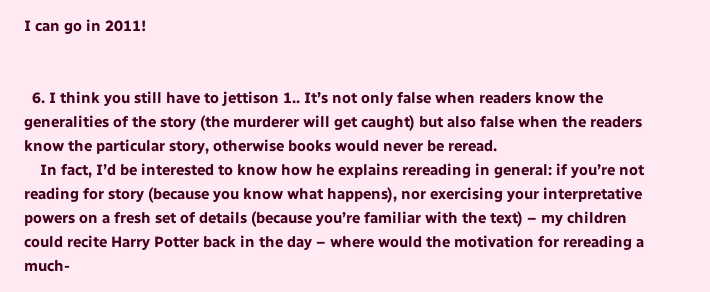I can go in 2011!


  6. I think you still have to jettison 1.. It’s not only false when readers know the generalities of the story (the murderer will get caught) but also false when the readers know the particular story, otherwise books would never be reread.
    In fact, I’d be interested to know how he explains rereading in general: if you’re not reading for story (because you know what happens), nor exercising your interpretative powers on a fresh set of details (because you’re familiar with the text) – my children could recite Harry Potter back in the day – where would the motivation for rereading a much-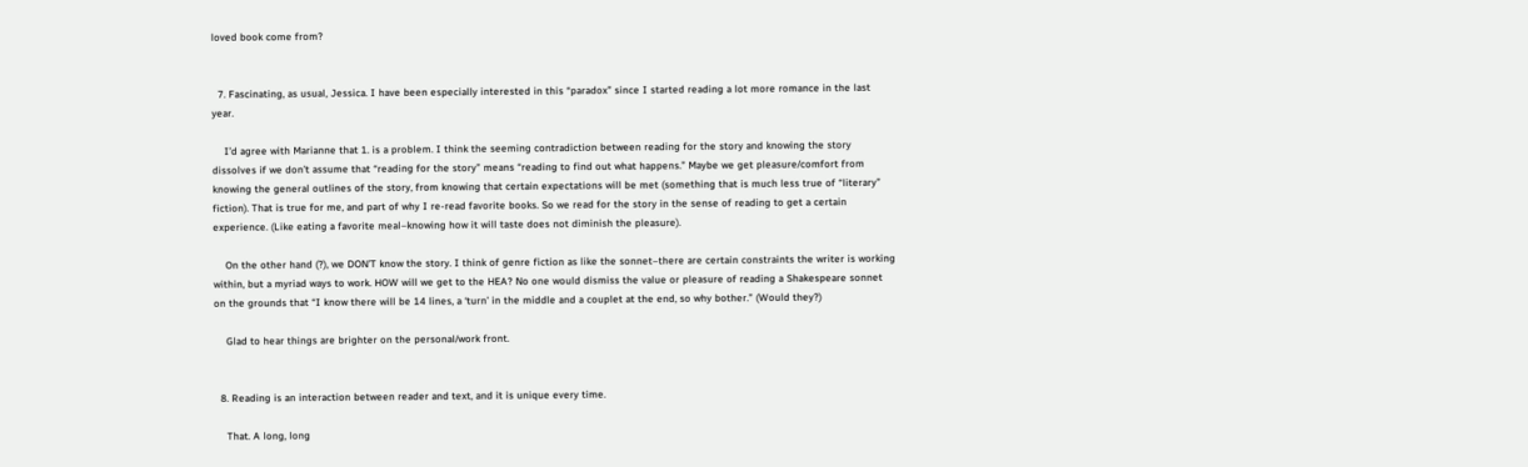loved book come from?


  7. Fascinating, as usual, Jessica. I have been especially interested in this “paradox” since I started reading a lot more romance in the last year.

    I’d agree with Marianne that 1. is a problem. I think the seeming contradiction between reading for the story and knowing the story dissolves if we don’t assume that “reading for the story” means “reading to find out what happens.” Maybe we get pleasure/comfort from knowing the general outlines of the story, from knowing that certain expectations will be met (something that is much less true of “literary” fiction). That is true for me, and part of why I re-read favorite books. So we read for the story in the sense of reading to get a certain experience. (Like eating a favorite meal–knowing how it will taste does not diminish the pleasure).

    On the other hand (?), we DON’T know the story. I think of genre fiction as like the sonnet–there are certain constraints the writer is working within, but a myriad ways to work. HOW will we get to the HEA? No one would dismiss the value or pleasure of reading a Shakespeare sonnet on the grounds that “I know there will be 14 lines, a ‘turn’ in the middle and a couplet at the end, so why bother.” (Would they?)

    Glad to hear things are brighter on the personal/work front.


  8. Reading is an interaction between reader and text, and it is unique every time.

    That. A long, long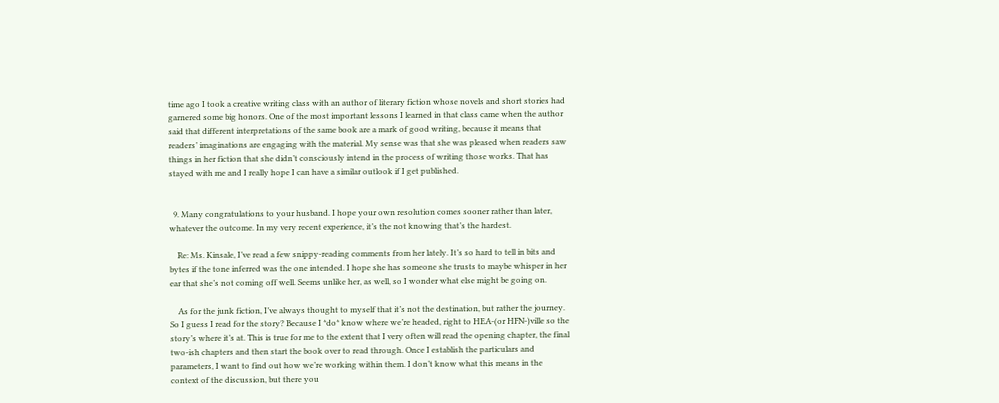time ago I took a creative writing class with an author of literary fiction whose novels and short stories had garnered some big honors. One of the most important lessons I learned in that class came when the author said that different interpretations of the same book are a mark of good writing, because it means that readers’ imaginations are engaging with the material. My sense was that she was pleased when readers saw things in her fiction that she didn’t consciously intend in the process of writing those works. That has stayed with me and I really hope I can have a similar outlook if I get published.


  9. Many congratulations to your husband. I hope your own resolution comes sooner rather than later, whatever the outcome. In my very recent experience, it’s the not knowing that’s the hardest.

    Re: Ms. Kinsale, I’ve read a few snippy-reading comments from her lately. It’s so hard to tell in bits and bytes if the tone inferred was the one intended. I hope she has someone she trusts to maybe whisper in her ear that she’s not coming off well. Seems unlike her, as well, so I wonder what else might be going on.

    As for the junk fiction, I’ve always thought to myself that it’s not the destination, but rather the journey. So I guess I read for the story? Because I *do* know where we’re headed, right to HEA-(or HFN-)ville so the story’s where it’s at. This is true for me to the extent that I very often will read the opening chapter, the final two-ish chapters and then start the book over to read through. Once I establish the particulars and parameters, I want to find out how we’re working within them. I don’t know what this means in the context of the discussion, but there you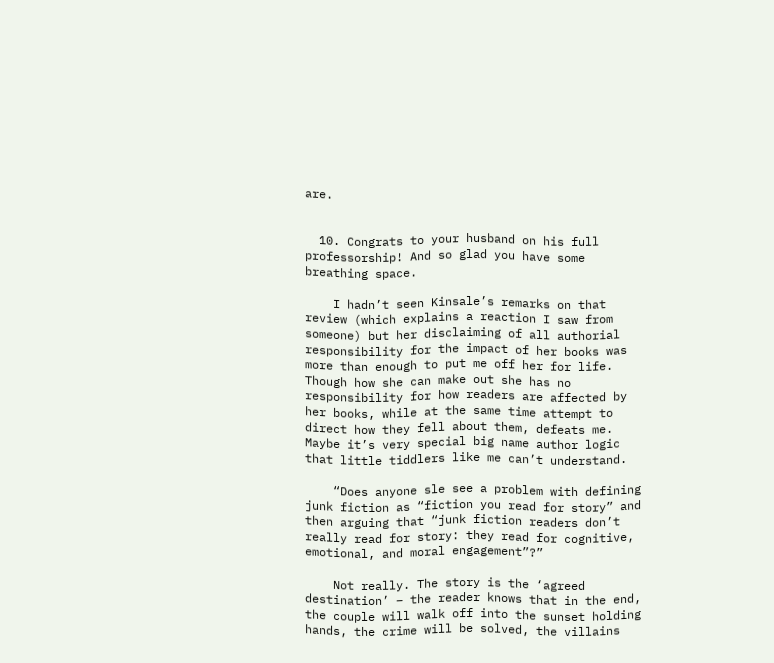are.


  10. Congrats to your husband on his full professorship! And so glad you have some breathing space.

    I hadn’t seen Kinsale’s remarks on that review (which explains a reaction I saw from someone) but her disclaiming of all authorial responsibility for the impact of her books was more than enough to put me off her for life. Though how she can make out she has no responsibility for how readers are affected by her books, while at the same time attempt to direct how they fell about them, defeats me. Maybe it’s very special big name author logic that little tiddlers like me can’t understand.

    “Does anyone sle see a problem with defining junk fiction as “fiction you read for story” and then arguing that “junk fiction readers don’t really read for story: they read for cognitive, emotional, and moral engagement”?”

    Not really. The story is the ‘agreed destination’ – the reader knows that in the end, the couple will walk off into the sunset holding hands, the crime will be solved, the villains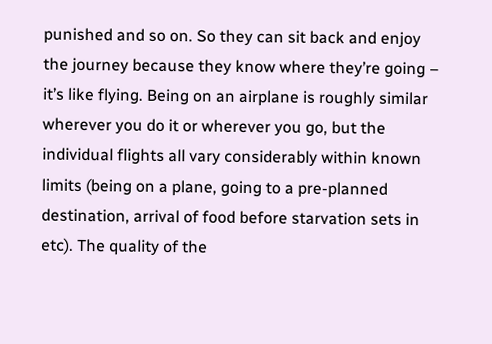punished and so on. So they can sit back and enjoy the journey because they know where they’re going – it’s like flying. Being on an airplane is roughly similar wherever you do it or wherever you go, but the individual flights all vary considerably within known limits (being on a plane, going to a pre-planned destination, arrival of food before starvation sets in etc). The quality of the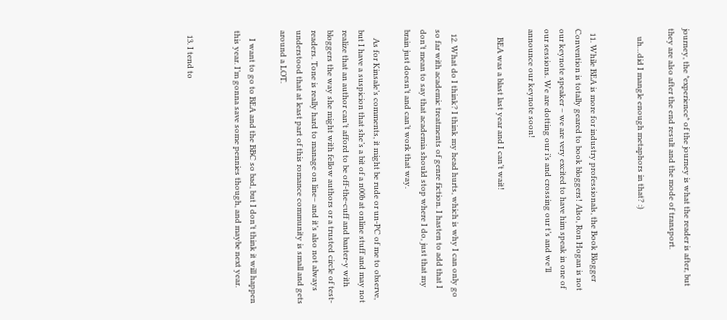journey, the *experience* of the journey is what the reader is after, but they are also after the end result and the mode of transport.

    uh…did I mangle enough metaphors in that? :)


  11. While BEA is more for industry professionals, the Book Blogger Convention is totally geared to book bloggers! Also, Ron Hogan is not our keynote speaker – we are very excited to have him speak in one of our sessions. We are dotting our i’s and crossing our t’s and we’ll announce our keynote soon!

    BEA was a blast last year and I can’t wait!


  12. What do I think? I think my head hurts, which is why I can only go so far with academic treatments of genre fiction. I hasten to add that I don’t mean to say that academia should stop where I do, just that my brain just doesn’t and can’t work that way.

    As for Kinsale’s comments, it might be rude or un-PC of me to observe, but I have a suspicion that she’s a bit of a n00b at online stuff and may not realize that an author can’t afford to be off-the-cuff and banter-y with bloggers the way she might with fellow authors or a trusted circle of test-readers. Tone is really hard to manage on line– and it’s also not always understood that at least part of this romance community is small and gets around a LOT.

    I want to go to BEA and the BBC so bad, but I don’t think it will happen this year. I’m gonna save some pennies though, and maybe next year.


  13. I tend to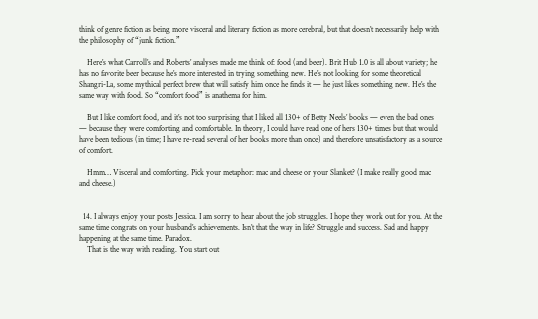think of genre fiction as being more visceral and literary fiction as more cerebral, but that doesn’t necessarily help with the philosophy of “junk fiction.”

    Here’s what Carroll’s and Roberts’ analyses made me think of: food (and beer). Brit Hub 1.0 is all about variety; he has no favorite beer because he’s more interested in trying something new. He’s not looking for some theoretical Shangri-La, some mythical perfect brew that will satisfy him once he finds it — he just likes something new. He’s the same way with food. So “comfort food” is anathema for him.

    But I like comfort food, and it’s not too surprising that I liked all 130+ of Betty Neels’ books — even the bad ones — because they were comforting and comfortable. In theory, I could have read one of hers 130+ times but that would have been tedious (in time; I have re-read several of her books more than once) and therefore unsatisfactory as a source of comfort.

    Hmm… Visceral and comforting. Pick your metaphor: mac and cheese or your Slanket? (I make really good mac and cheese.)


  14. I always enjoy your posts Jessica. I am sorry to hear about the job struggles. I hope they work out for you. At the same time congrats on your husband’s achievements. Isn’t that the way in life? Struggle and success. Sad and happy happening at the same time. Paradox.
    That is the way with reading. You start out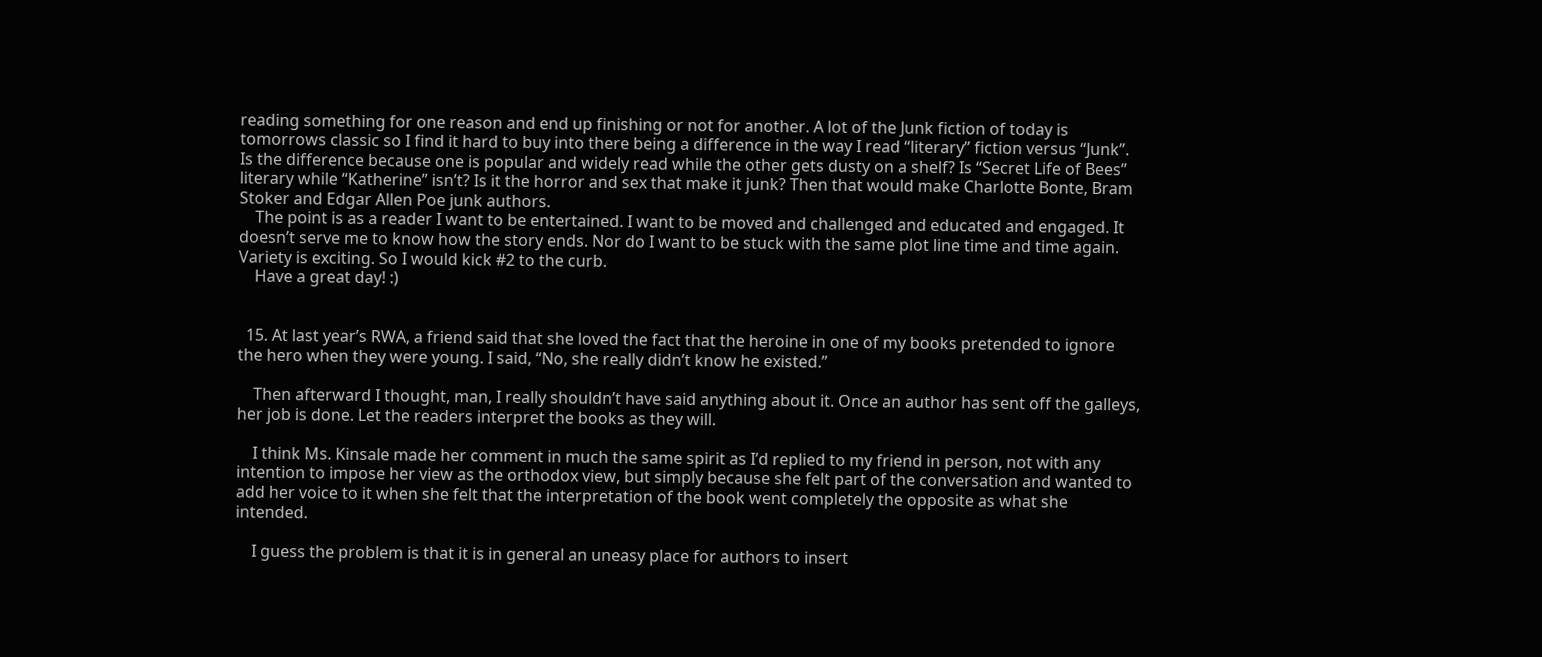reading something for one reason and end up finishing or not for another. A lot of the Junk fiction of today is tomorrows classic so I find it hard to buy into there being a difference in the way I read “literary” fiction versus “Junk”. Is the difference because one is popular and widely read while the other gets dusty on a shelf? Is “Secret Life of Bees” literary while “Katherine” isn’t? Is it the horror and sex that make it junk? Then that would make Charlotte Bonte, Bram Stoker and Edgar Allen Poe junk authors.
    The point is as a reader I want to be entertained. I want to be moved and challenged and educated and engaged. It doesn’t serve me to know how the story ends. Nor do I want to be stuck with the same plot line time and time again. Variety is exciting. So I would kick #2 to the curb.
    Have a great day! :)


  15. At last year’s RWA, a friend said that she loved the fact that the heroine in one of my books pretended to ignore the hero when they were young. I said, “No, she really didn’t know he existed.”

    Then afterward I thought, man, I really shouldn’t have said anything about it. Once an author has sent off the galleys, her job is done. Let the readers interpret the books as they will.

    I think Ms. Kinsale made her comment in much the same spirit as I’d replied to my friend in person, not with any intention to impose her view as the orthodox view, but simply because she felt part of the conversation and wanted to add her voice to it when she felt that the interpretation of the book went completely the opposite as what she intended.

    I guess the problem is that it is in general an uneasy place for authors to insert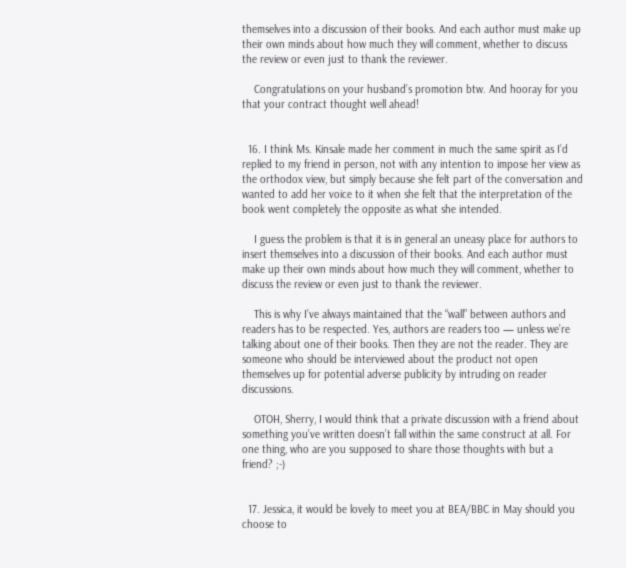themselves into a discussion of their books. And each author must make up their own minds about how much they will comment, whether to discuss the review or even just to thank the reviewer.

    Congratulations on your husband’s promotion btw. And hooray for you that your contract thought well ahead!


  16. I think Ms. Kinsale made her comment in much the same spirit as I’d replied to my friend in person, not with any intention to impose her view as the orthodox view, but simply because she felt part of the conversation and wanted to add her voice to it when she felt that the interpretation of the book went completely the opposite as what she intended.

    I guess the problem is that it is in general an uneasy place for authors to insert themselves into a discussion of their books. And each author must make up their own minds about how much they will comment, whether to discuss the review or even just to thank the reviewer.

    This is why I’ve always maintained that the “wall” between authors and readers has to be respected. Yes, authors are readers too — unless we’re talking about one of their books. Then they are not the reader. They are someone who should be interviewed about the product not open themselves up for potential adverse publicity by intruding on reader discussions.

    OTOH, Sherry, I would think that a private discussion with a friend about something you’ve written doesn’t fall within the same construct at all. For one thing, who are you supposed to share those thoughts with but a friend? ;-)


  17. Jessica, it would be lovely to meet you at BEA/BBC in May should you choose to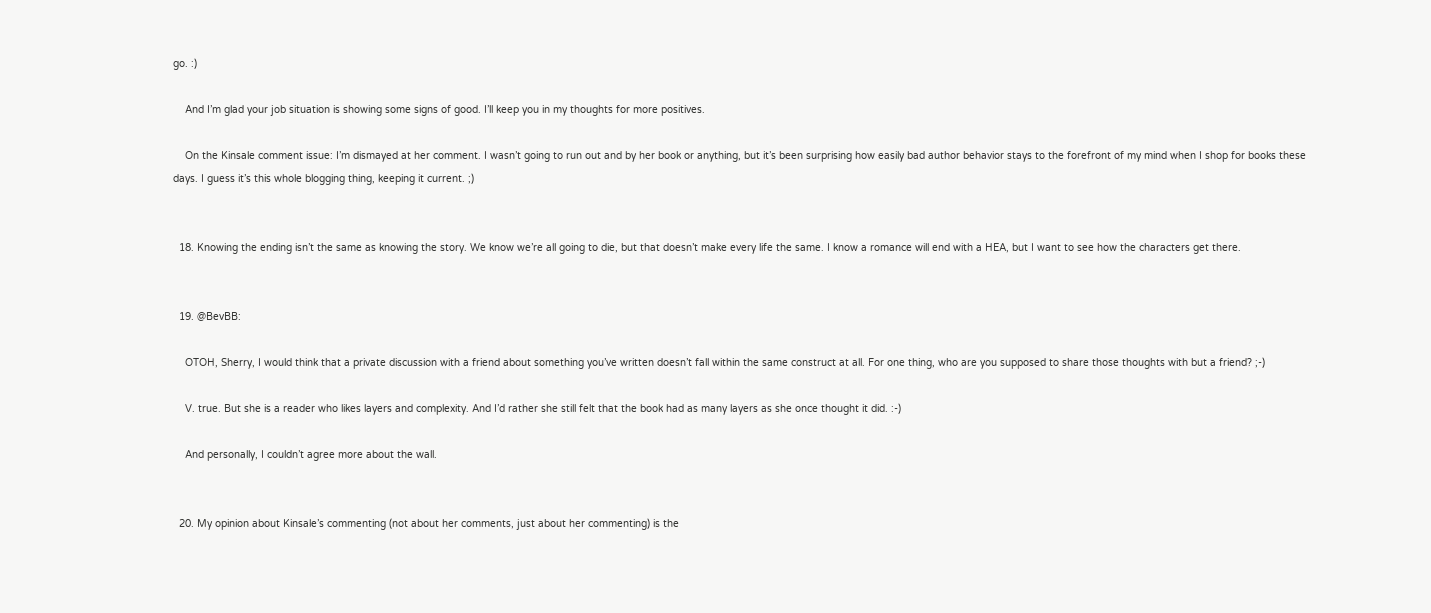go. :)

    And I’m glad your job situation is showing some signs of good. I’ll keep you in my thoughts for more positives.

    On the Kinsale comment issue: I’m dismayed at her comment. I wasn’t going to run out and by her book or anything, but it’s been surprising how easily bad author behavior stays to the forefront of my mind when I shop for books these days. I guess it’s this whole blogging thing, keeping it current. ;)


  18. Knowing the ending isn’t the same as knowing the story. We know we’re all going to die, but that doesn’t make every life the same. I know a romance will end with a HEA, but I want to see how the characters get there.


  19. @BevBB:

    OTOH, Sherry, I would think that a private discussion with a friend about something you’ve written doesn’t fall within the same construct at all. For one thing, who are you supposed to share those thoughts with but a friend? ;-)

    V. true. But she is a reader who likes layers and complexity. And I’d rather she still felt that the book had as many layers as she once thought it did. :-)

    And personally, I couldn’t agree more about the wall.


  20. My opinion about Kinsale’s commenting (not about her comments, just about her commenting) is the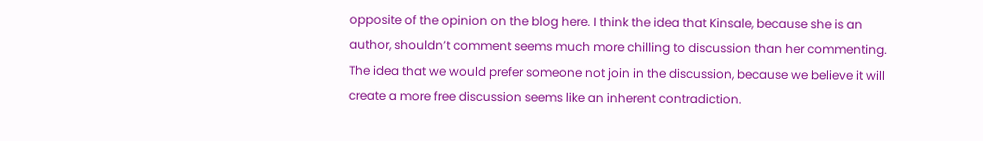opposite of the opinion on the blog here. I think the idea that Kinsale, because she is an author, shouldn’t comment seems much more chilling to discussion than her commenting. The idea that we would prefer someone not join in the discussion, because we believe it will create a more free discussion seems like an inherent contradiction.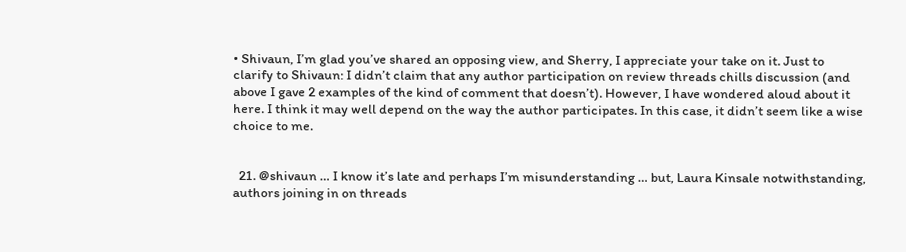• Shivaun, I’m glad you’ve shared an opposing view, and Sherry, I appreciate your take on it. Just to clarify to Shivaun: I didn’t claim that any author participation on review threads chills discussion (and above I gave 2 examples of the kind of comment that doesn’t). However, I have wondered aloud about it here. I think it may well depend on the way the author participates. In this case, it didn’t seem like a wise choice to me.


  21. @shivaun … I know it’s late and perhaps I’m misunderstanding … but, Laura Kinsale notwithstanding, authors joining in on threads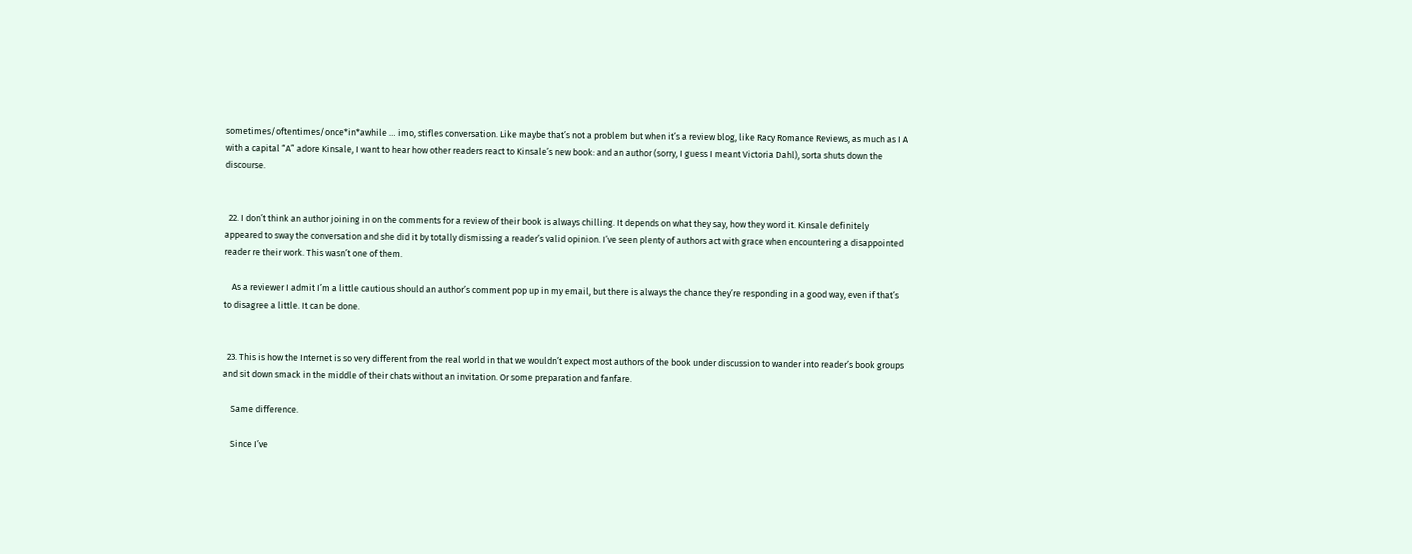sometimes/oftentimes/once*in*awhile … imo, stifles conversation. Like maybe that’s not a problem but when it’s a review blog, like Racy Romance Reviews, as much as I A with a capital “A” adore Kinsale, I want to hear how other readers react to Kinsale’s new book: and an author (sorry, I guess I meant Victoria Dahl), sorta shuts down the discourse.


  22. I don’t think an author joining in on the comments for a review of their book is always chilling. It depends on what they say, how they word it. Kinsale definitely appeared to sway the conversation and she did it by totally dismissing a reader’s valid opinion. I’ve seen plenty of authors act with grace when encountering a disappointed reader re their work. This wasn’t one of them.

    As a reviewer I admit I’m a little cautious should an author’s comment pop up in my email, but there is always the chance they’re responding in a good way, even if that’s to disagree a little. It can be done.


  23. This is how the Internet is so very different from the real world in that we wouldn’t expect most authors of the book under discussion to wander into reader’s book groups and sit down smack in the middle of their chats without an invitation. Or some preparation and fanfare.

    Same difference.

    Since I’ve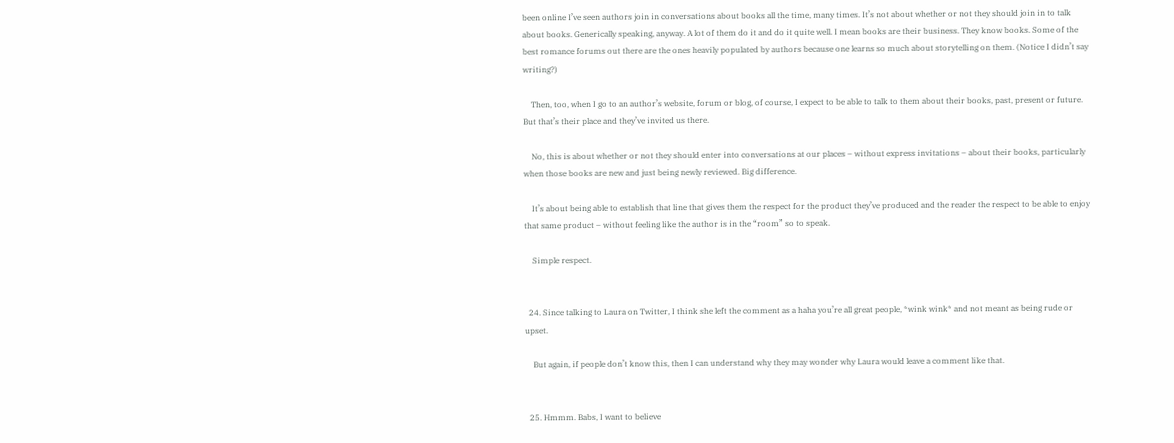been online I’ve seen authors join in conversations about books all the time, many times. It’s not about whether or not they should join in to talk about books. Generically speaking, anyway. A lot of them do it and do it quite well. I mean books are their business. They know books. Some of the best romance forums out there are the ones heavily populated by authors because one learns so much about storytelling on them. (Notice I didn’t say writing?)

    Then, too, when I go to an author’s website, forum or blog, of course, I expect to be able to talk to them about their books, past, present or future. But that’s their place and they’ve invited us there.

    No, this is about whether or not they should enter into conversations at our places – without express invitations – about their books, particularly when those books are new and just being newly reviewed. Big difference.

    It’s about being able to establish that line that gives them the respect for the product they’ve produced and the reader the respect to be able to enjoy that same product – without feeling like the author is in the “room” so to speak.

    Simple respect.


  24. Since talking to Laura on Twitter, I think she left the comment as a haha you’re all great people, *wink wink* and not meant as being rude or upset.

    But again, if people don’t know this, then I can understand why they may wonder why Laura would leave a comment like that.


  25. Hmmm. Babs, I want to believe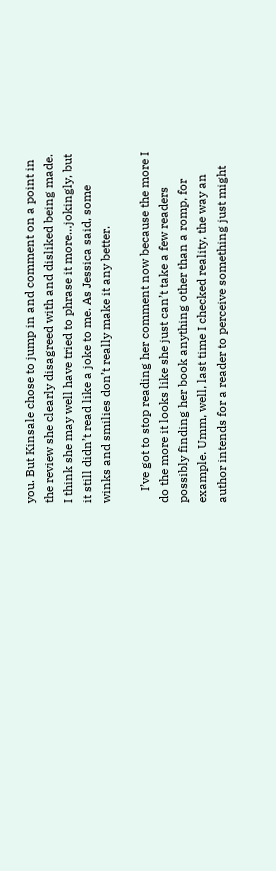you. But Kinsale chose to jump in and comment on a point in the review she clearly disagreed with and disliked being made. I think she may well have tried to phrase it more…jokingly, but it still didn’t read like a joke to me. As Jessica said, some winks and smilies don’t really make it any better.

    I’ve got to stop reading her comment now because the more I do the more it looks like she just can’t take a few readers possibly finding her book anything other than a romp, for example. Umm, well, last time I checked reality, the way an author intends for a reader to perceive something just might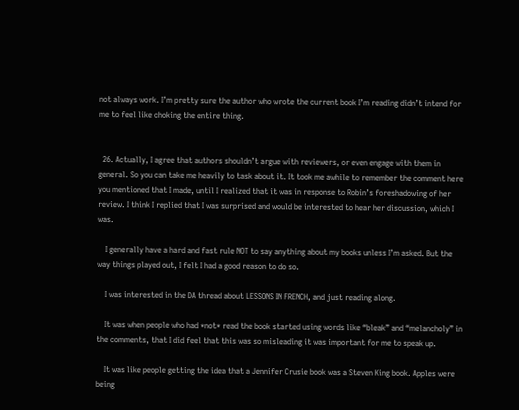not always work. I’m pretty sure the author who wrote the current book I’m reading didn’t intend for me to feel like choking the entire thing.


  26. Actually, I agree that authors shouldn’t argue with reviewers, or even engage with them in general. So you can take me heavily to task about it. It took me awhile to remember the comment here you mentioned that I made, until I realized that it was in response to Robin’s foreshadowing of her review. I think I replied that I was surprised and would be interested to hear her discussion, which I was.

    I generally have a hard and fast rule NOT to say anything about my books unless I’m asked. But the way things played out, I felt I had a good reason to do so.

    I was interested in the DA thread about LESSONS IN FRENCH, and just reading along.

    It was when people who had *not* read the book started using words like “bleak” and “melancholy” in the comments, that I did feel that this was so misleading it was important for me to speak up.

    It was like people getting the idea that a Jennifer Crusie book was a Steven King book. Apples were being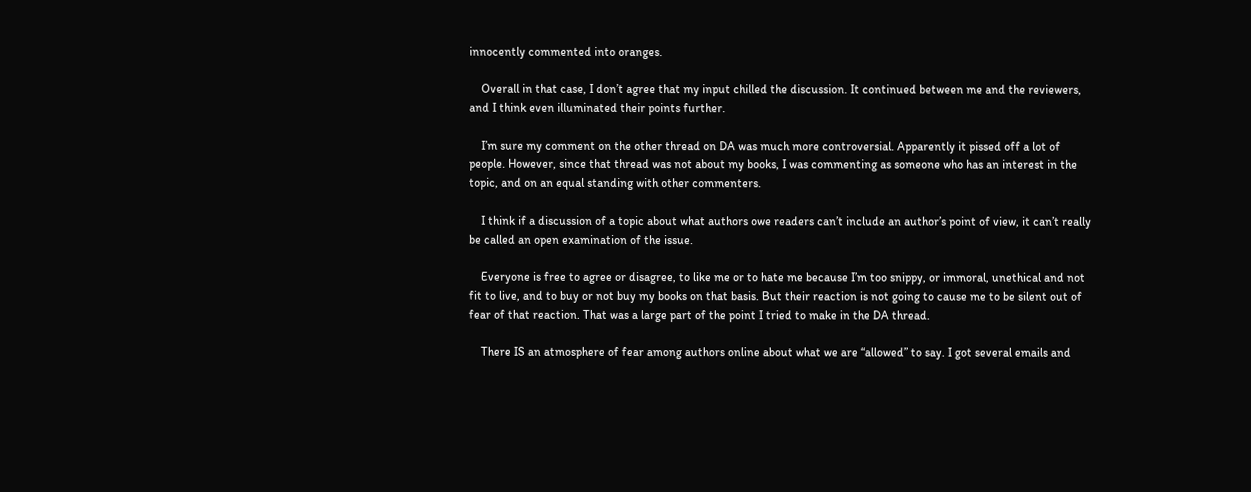innocently commented into oranges.

    Overall in that case, I don’t agree that my input chilled the discussion. It continued between me and the reviewers, and I think even illuminated their points further.

    I’m sure my comment on the other thread on DA was much more controversial. Apparently it pissed off a lot of people. However, since that thread was not about my books, I was commenting as someone who has an interest in the topic, and on an equal standing with other commenters.

    I think if a discussion of a topic about what authors owe readers can’t include an author’s point of view, it can’t really be called an open examination of the issue.

    Everyone is free to agree or disagree, to like me or to hate me because I’m too snippy, or immoral, unethical and not fit to live, and to buy or not buy my books on that basis. But their reaction is not going to cause me to be silent out of fear of that reaction. That was a large part of the point I tried to make in the DA thread.

    There IS an atmosphere of fear among authors online about what we are “allowed” to say. I got several emails and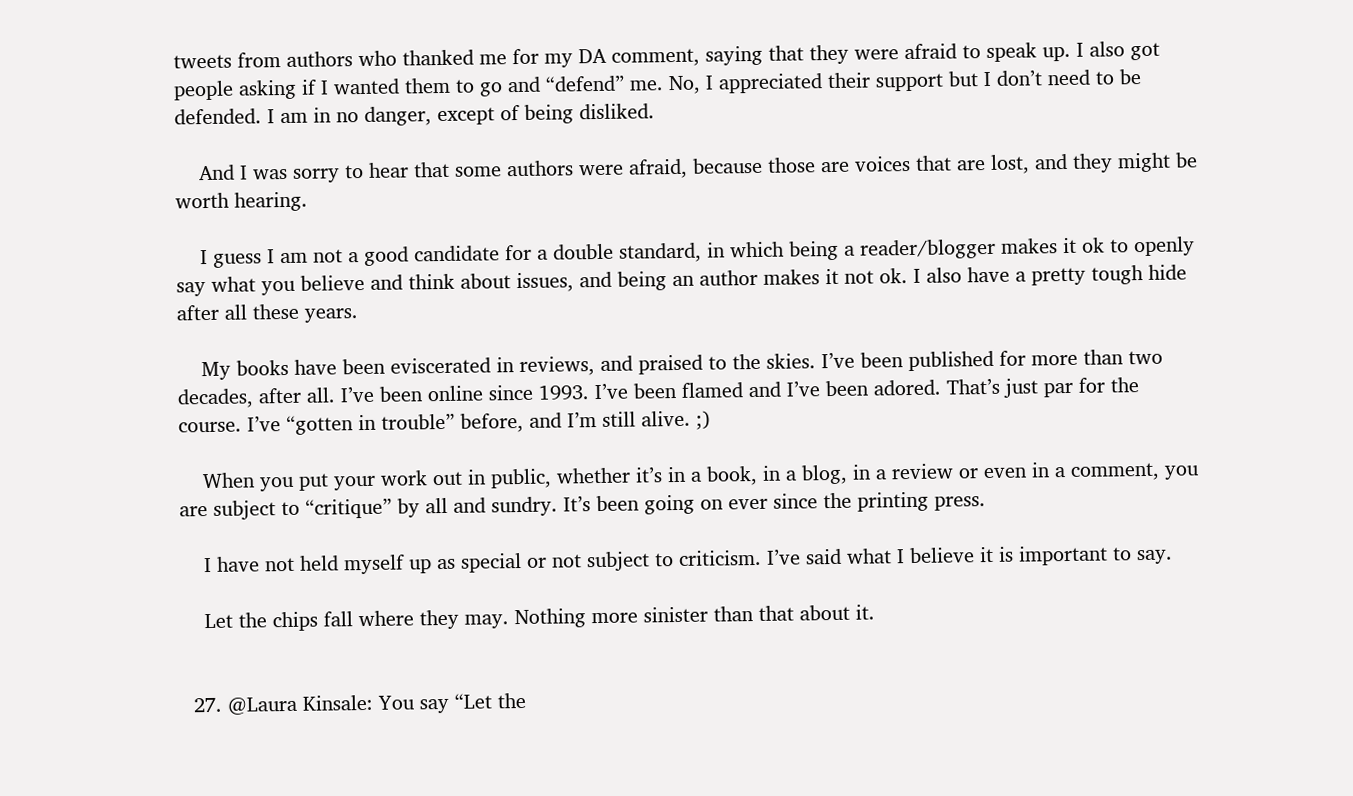tweets from authors who thanked me for my DA comment, saying that they were afraid to speak up. I also got people asking if I wanted them to go and “defend” me. No, I appreciated their support but I don’t need to be defended. I am in no danger, except of being disliked.

    And I was sorry to hear that some authors were afraid, because those are voices that are lost, and they might be worth hearing.

    I guess I am not a good candidate for a double standard, in which being a reader/blogger makes it ok to openly say what you believe and think about issues, and being an author makes it not ok. I also have a pretty tough hide after all these years.

    My books have been eviscerated in reviews, and praised to the skies. I’ve been published for more than two decades, after all. I’ve been online since 1993. I’ve been flamed and I’ve been adored. That’s just par for the course. I’ve “gotten in trouble” before, and I’m still alive. ;)

    When you put your work out in public, whether it’s in a book, in a blog, in a review or even in a comment, you are subject to “critique” by all and sundry. It’s been going on ever since the printing press.

    I have not held myself up as special or not subject to criticism. I’ve said what I believe it is important to say.

    Let the chips fall where they may. Nothing more sinister than that about it.


  27. @Laura Kinsale: You say “Let the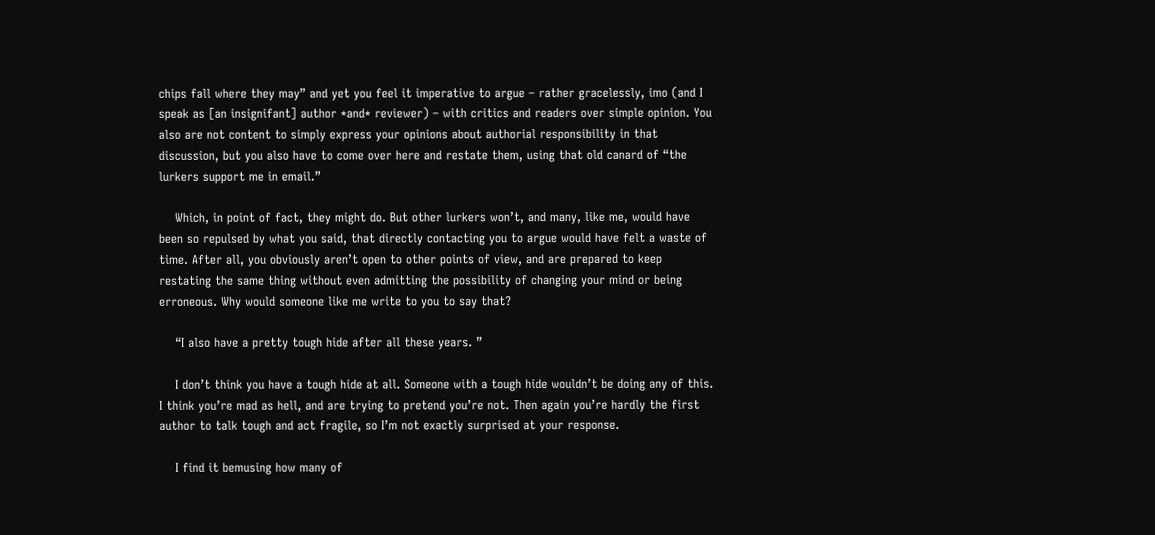chips fall where they may” and yet you feel it imperative to argue – rather gracelessly, imo (and I speak as [an insignifant] author *and* reviewer) – with critics and readers over simple opinion. You also are not content to simply express your opinions about authorial responsibility in that discussion, but you also have to come over here and restate them, using that old canard of “the lurkers support me in email.”

    Which, in point of fact, they might do. But other lurkers won’t, and many, like me, would have been so repulsed by what you said, that directly contacting you to argue would have felt a waste of time. After all, you obviously aren’t open to other points of view, and are prepared to keep restating the same thing without even admitting the possibility of changing your mind or being erroneous. Why would someone like me write to you to say that?

    “I also have a pretty tough hide after all these years. ”

    I don’t think you have a tough hide at all. Someone with a tough hide wouldn’t be doing any of this. I think you’re mad as hell, and are trying to pretend you’re not. Then again you’re hardly the first author to talk tough and act fragile, so I’m not exactly surprised at your response.

    I find it bemusing how many of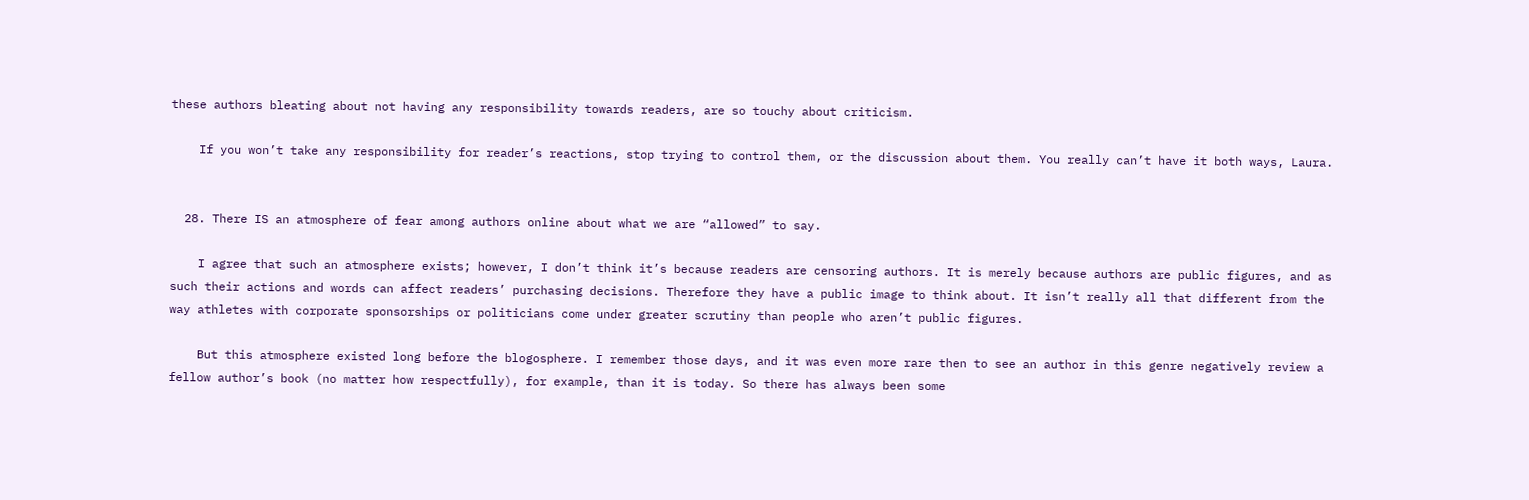these authors bleating about not having any responsibility towards readers, are so touchy about criticism.

    If you won’t take any responsibility for reader’s reactions, stop trying to control them, or the discussion about them. You really can’t have it both ways, Laura.


  28. There IS an atmosphere of fear among authors online about what we are “allowed” to say.

    I agree that such an atmosphere exists; however, I don’t think it’s because readers are censoring authors. It is merely because authors are public figures, and as such their actions and words can affect readers’ purchasing decisions. Therefore they have a public image to think about. It isn’t really all that different from the way athletes with corporate sponsorships or politicians come under greater scrutiny than people who aren’t public figures.

    But this atmosphere existed long before the blogosphere. I remember those days, and it was even more rare then to see an author in this genre negatively review a fellow author’s book (no matter how respectfully), for example, than it is today. So there has always been some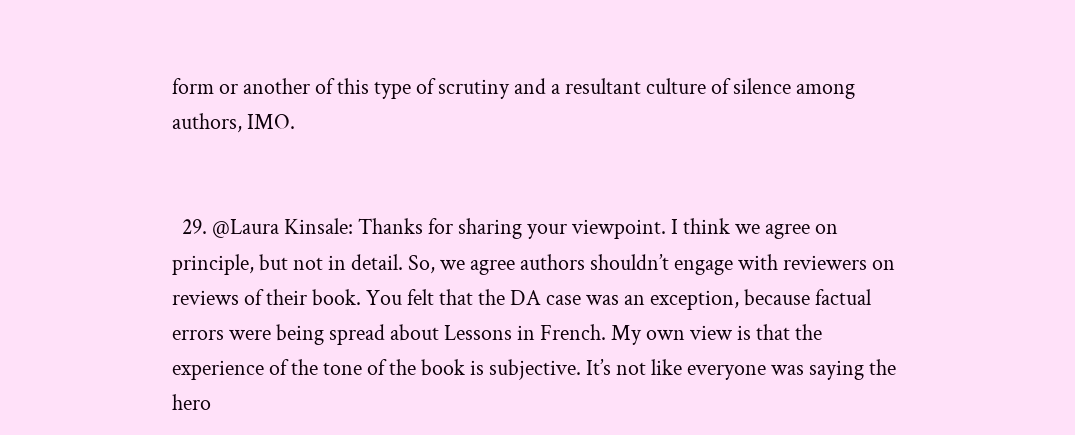form or another of this type of scrutiny and a resultant culture of silence among authors, IMO.


  29. @Laura Kinsale: Thanks for sharing your viewpoint. I think we agree on principle, but not in detail. So, we agree authors shouldn’t engage with reviewers on reviews of their book. You felt that the DA case was an exception, because factual errors were being spread about Lessons in French. My own view is that the experience of the tone of the book is subjective. It’s not like everyone was saying the hero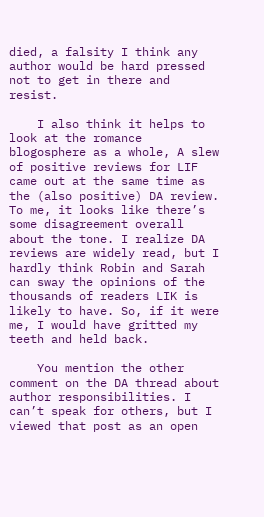died, a falsity I think any author would be hard pressed not to get in there and resist.

    I also think it helps to look at the romance blogosphere as a whole, A slew of positive reviews for LIF came out at the same time as the (also positive) DA review. To me, it looks like there’s some disagreement overall about the tone. I realize DA reviews are widely read, but I hardly think Robin and Sarah can sway the opinions of the thousands of readers LIK is likely to have. So, if it were me, I would have gritted my teeth and held back.

    You mention the other comment on the DA thread about author responsibilities. I can’t speak for others, but I viewed that post as an open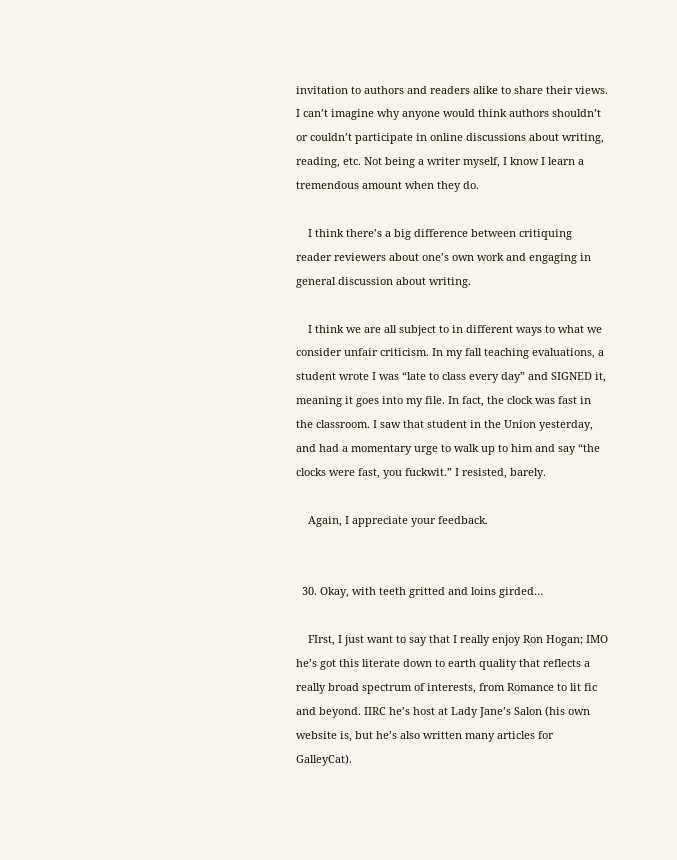invitation to authors and readers alike to share their views. I can’t imagine why anyone would think authors shouldn’t or couldn’t participate in online discussions about writing, reading, etc. Not being a writer myself, I know I learn a tremendous amount when they do.

    I think there’s a big difference between critiquing reader reviewers about one’s own work and engaging in general discussion about writing.

    I think we are all subject to in different ways to what we consider unfair criticism. In my fall teaching evaluations, a student wrote I was “late to class every day” and SIGNED it, meaning it goes into my file. In fact, the clock was fast in the classroom. I saw that student in the Union yesterday, and had a momentary urge to walk up to him and say “the clocks were fast, you fuckwit.” I resisted, barely.

    Again, I appreciate your feedback.


  30. Okay, with teeth gritted and loins girded…

    FIrst, I just want to say that I really enjoy Ron Hogan; IMO he’s got this literate down to earth quality that reflects a really broad spectrum of interests, from Romance to lit fic and beyond. IIRC he’s host at Lady Jane’s Salon (his own website is, but he’s also written many articles for GalleyCat).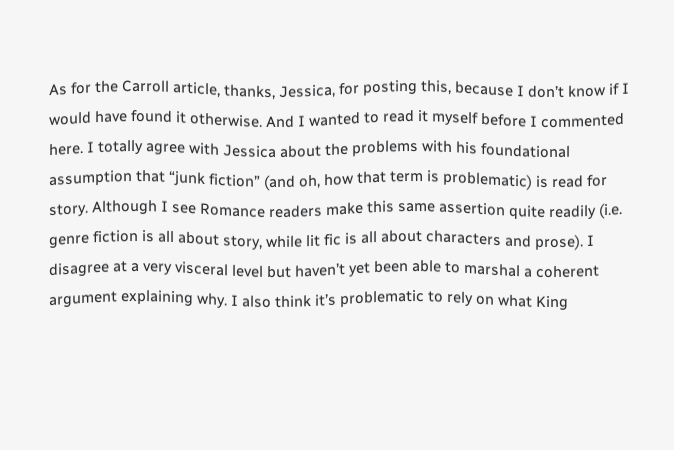As for the Carroll article, thanks, Jessica, for posting this, because I don’t know if I would have found it otherwise. And I wanted to read it myself before I commented here. I totally agree with Jessica about the problems with his foundational assumption that “junk fiction” (and oh, how that term is problematic) is read for story. Although I see Romance readers make this same assertion quite readily (i.e. genre fiction is all about story, while lit fic is all about characters and prose). I disagree at a very visceral level but haven’t yet been able to marshal a coherent argument explaining why. I also think it’s problematic to rely on what King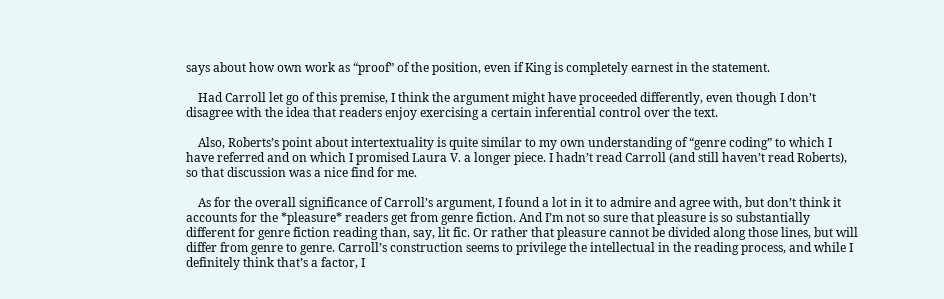says about how own work as “proof” of the position, even if King is completely earnest in the statement.

    Had Carroll let go of this premise, I think the argument might have proceeded differently, even though I don’t disagree with the idea that readers enjoy exercising a certain inferential control over the text.

    Also, Roberts’s point about intertextuality is quite similar to my own understanding of “genre coding” to which I have referred and on which I promised Laura V. a longer piece. I hadn’t read Carroll (and still haven’t read Roberts), so that discussion was a nice find for me.

    As for the overall significance of Carroll’s argument, I found a lot in it to admire and agree with, but don’t think it accounts for the *pleasure* readers get from genre fiction. And I’m not so sure that pleasure is so substantially different for genre fiction reading than, say, lit fic. Or rather that pleasure cannot be divided along those lines, but will differ from genre to genre. Carroll’s construction seems to privilege the intellectual in the reading process, and while I definitely think that’s a factor, I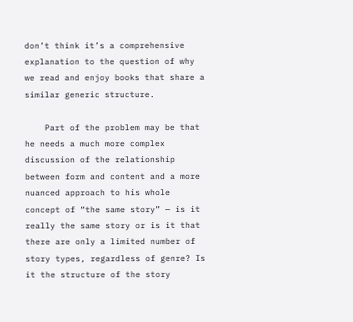don’t think it’s a comprehensive explanation to the question of why we read and enjoy books that share a similar generic structure.

    Part of the problem may be that he needs a much more complex discussion of the relationship between form and content and a more nuanced approach to his whole concept of “the same story” — is it really the same story or is it that there are only a limited number of story types, regardless of genre? Is it the structure of the story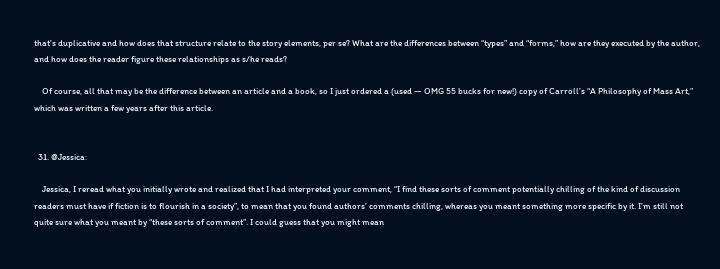that’s duplicative and how does that structure relate to the story elements, per se? What are the differences between “types” and “forms,” how are they executed by the author, and how does the reader figure these relationships as s/he reads?

    Of course, all that may be the difference between an article and a book, so I just ordered a (used — OMG 55 bucks for new!) copy of Carroll’s “A Philosophy of Mass Art,” which was written a few years after this article.


  31. @Jessica:

    Jessica, I reread what you initially wrote and realized that I had interpreted your comment, “I find these sorts of comment potentially chilling of the kind of discussion readers must have if fiction is to flourish in a society”, to mean that you found authors’ comments chilling, whereas you meant something more specific by it. I’m still not quite sure what you meant by “these sorts of comment”. I could guess that you might mean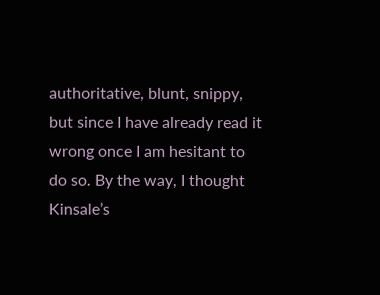authoritative, blunt, snippy, but since I have already read it wrong once I am hesitant to do so. By the way, I thought Kinsale’s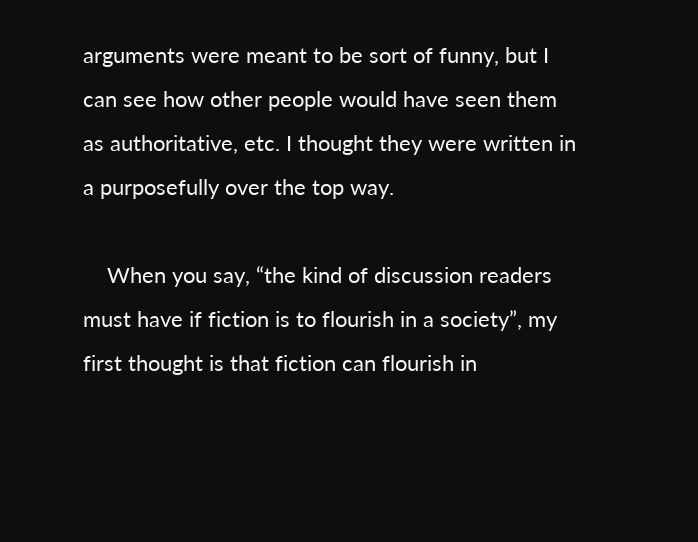arguments were meant to be sort of funny, but I can see how other people would have seen them as authoritative, etc. I thought they were written in a purposefully over the top way.

    When you say, “the kind of discussion readers must have if fiction is to flourish in a society”, my first thought is that fiction can flourish in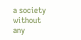a society without any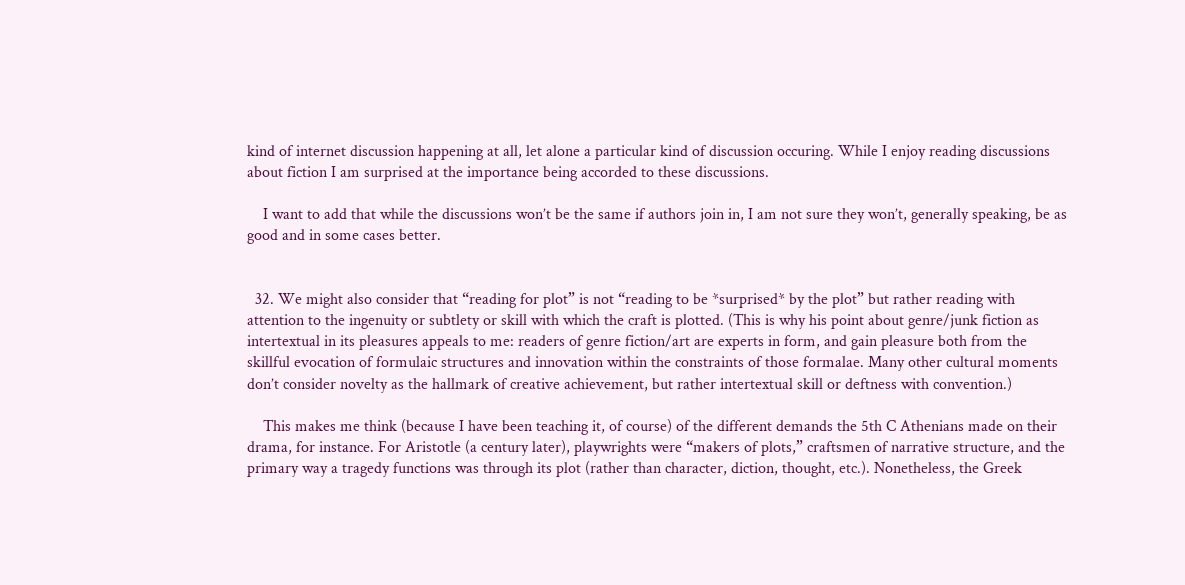kind of internet discussion happening at all, let alone a particular kind of discussion occuring. While I enjoy reading discussions about fiction I am surprised at the importance being accorded to these discussions.

    I want to add that while the discussions won’t be the same if authors join in, I am not sure they won’t, generally speaking, be as good and in some cases better.


  32. We might also consider that “reading for plot” is not “reading to be *surprised* by the plot” but rather reading with attention to the ingenuity or subtlety or skill with which the craft is plotted. (This is why his point about genre/junk fiction as intertextual in its pleasures appeals to me: readers of genre fiction/art are experts in form, and gain pleasure both from the skillful evocation of formulaic structures and innovation within the constraints of those formalae. Many other cultural moments don’t consider novelty as the hallmark of creative achievement, but rather intertextual skill or deftness with convention.)

    This makes me think (because I have been teaching it, of course) of the different demands the 5th C Athenians made on their drama, for instance. For Aristotle (a century later), playwrights were “makers of plots,” craftsmen of narrative structure, and the primary way a tragedy functions was through its plot (rather than character, diction, thought, etc.). Nonetheless, the Greek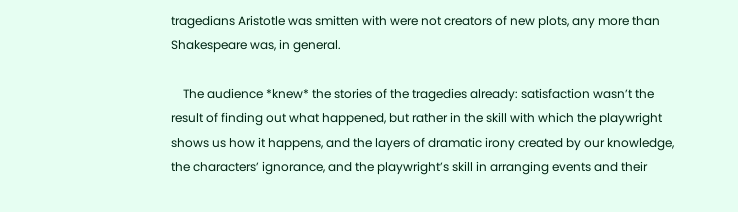tragedians Aristotle was smitten with were not creators of new plots, any more than Shakespeare was, in general.

    The audience *knew* the stories of the tragedies already: satisfaction wasn’t the result of finding out what happened, but rather in the skill with which the playwright shows us how it happens, and the layers of dramatic irony created by our knowledge, the characters’ ignorance, and the playwright’s skill in arranging events and their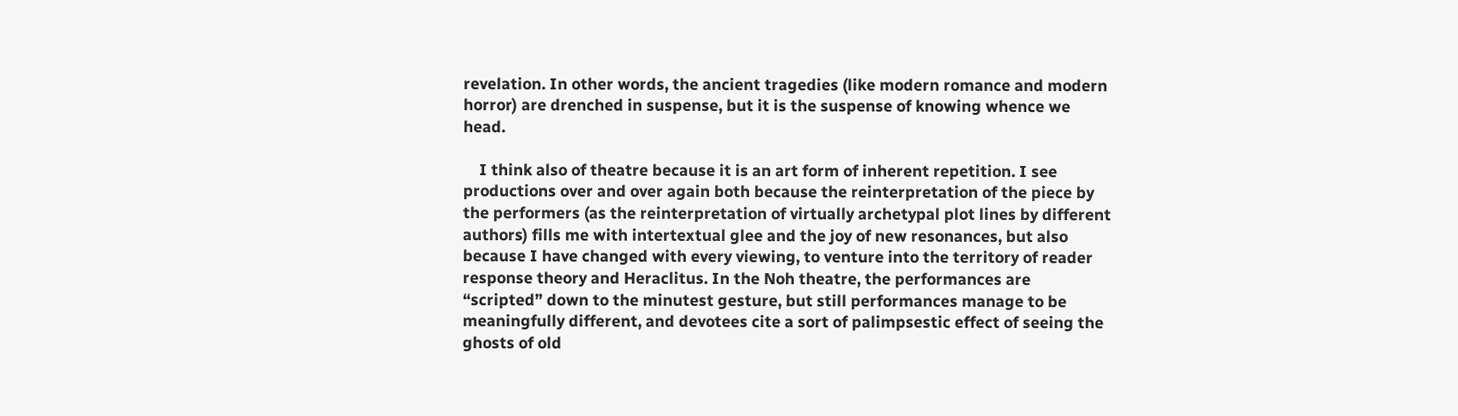revelation. In other words, the ancient tragedies (like modern romance and modern horror) are drenched in suspense, but it is the suspense of knowing whence we head.

    I think also of theatre because it is an art form of inherent repetition. I see productions over and over again both because the reinterpretation of the piece by the performers (as the reinterpretation of virtually archetypal plot lines by different authors) fills me with intertextual glee and the joy of new resonances, but also because I have changed with every viewing, to venture into the territory of reader response theory and Heraclitus. In the Noh theatre, the performances are “scripted” down to the minutest gesture, but still performances manage to be meaningfully different, and devotees cite a sort of palimpsestic effect of seeing the ghosts of old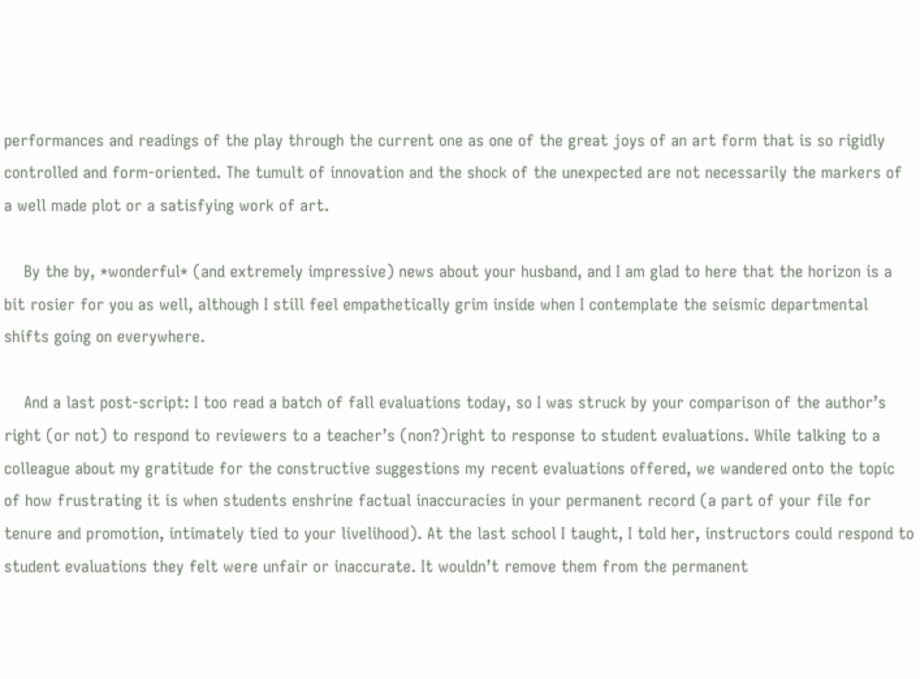performances and readings of the play through the current one as one of the great joys of an art form that is so rigidly controlled and form-oriented. The tumult of innovation and the shock of the unexpected are not necessarily the markers of a well made plot or a satisfying work of art.

    By the by, *wonderful* (and extremely impressive) news about your husband, and I am glad to here that the horizon is a bit rosier for you as well, although I still feel empathetically grim inside when I contemplate the seismic departmental shifts going on everywhere.

    And a last post-script: I too read a batch of fall evaluations today, so I was struck by your comparison of the author’s right (or not) to respond to reviewers to a teacher’s (non?)right to response to student evaluations. While talking to a colleague about my gratitude for the constructive suggestions my recent evaluations offered, we wandered onto the topic of how frustrating it is when students enshrine factual inaccuracies in your permanent record (a part of your file for tenure and promotion, intimately tied to your livelihood). At the last school I taught, I told her, instructors could respond to student evaluations they felt were unfair or inaccurate. It wouldn’t remove them from the permanent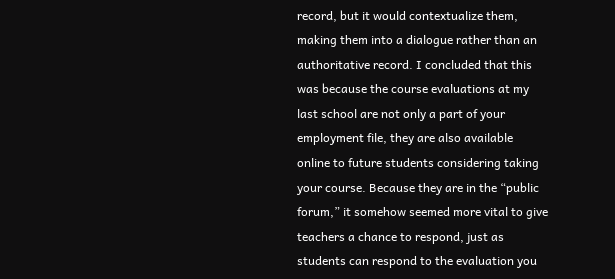record, but it would contextualize them, making them into a dialogue rather than an authoritative record. I concluded that this was because the course evaluations at my last school are not only a part of your employment file, they are also available online to future students considering taking your course. Because they are in the “public forum,” it somehow seemed more vital to give teachers a chance to respond, just as students can respond to the evaluation you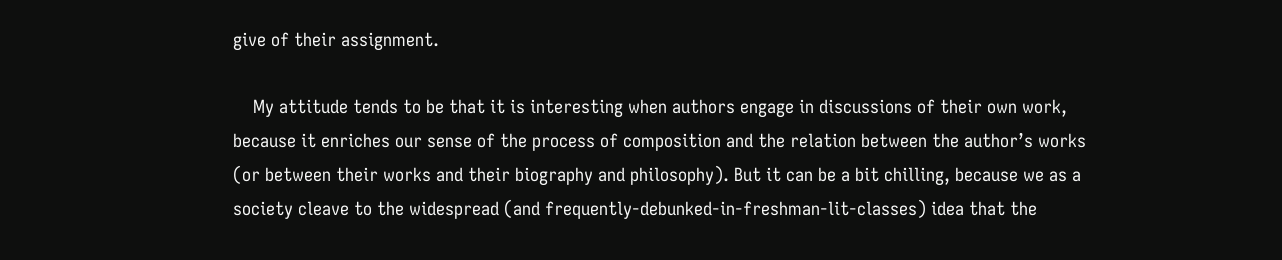give of their assignment.

    My attitude tends to be that it is interesting when authors engage in discussions of their own work, because it enriches our sense of the process of composition and the relation between the author’s works (or between their works and their biography and philosophy). But it can be a bit chilling, because we as a society cleave to the widespread (and frequently-debunked-in-freshman-lit-classes) idea that the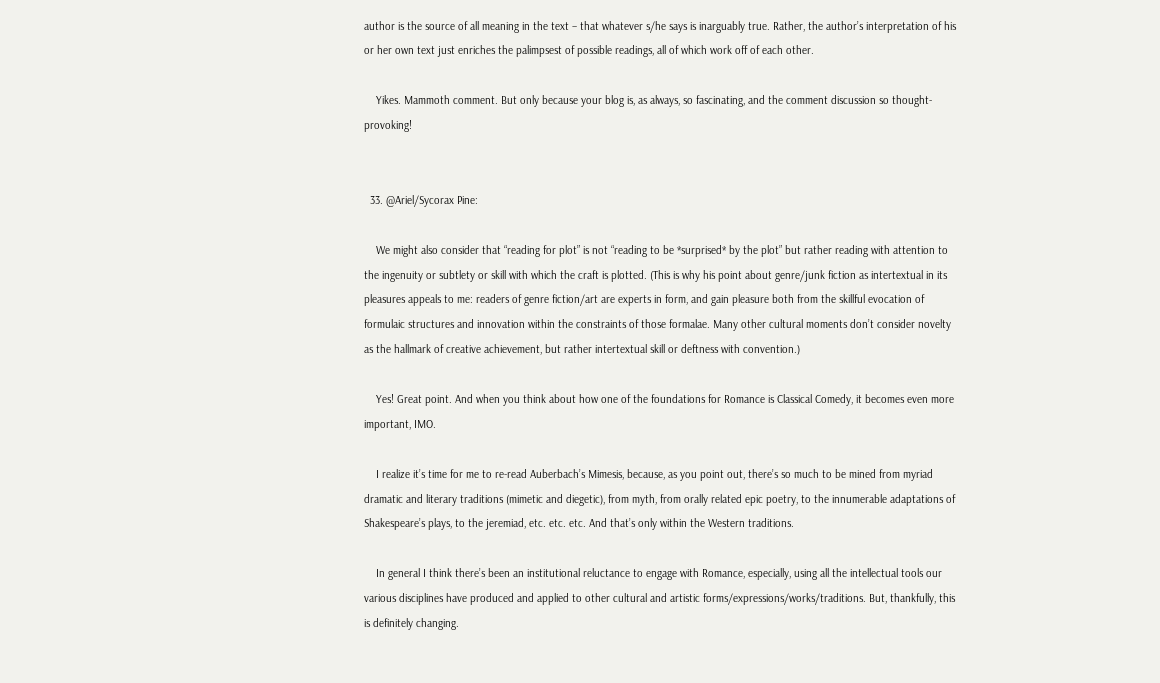author is the source of all meaning in the text – that whatever s/he says is inarguably true. Rather, the author’s interpretation of his or her own text just enriches the palimpsest of possible readings, all of which work off of each other.

    Yikes. Mammoth comment. But only because your blog is, as always, so fascinating, and the comment discussion so thought-provoking!


  33. @Ariel/Sycorax Pine:

    We might also consider that “reading for plot” is not “reading to be *surprised* by the plot” but rather reading with attention to the ingenuity or subtlety or skill with which the craft is plotted. (This is why his point about genre/junk fiction as intertextual in its pleasures appeals to me: readers of genre fiction/art are experts in form, and gain pleasure both from the skillful evocation of formulaic structures and innovation within the constraints of those formalae. Many other cultural moments don’t consider novelty as the hallmark of creative achievement, but rather intertextual skill or deftness with convention.)

    Yes! Great point. And when you think about how one of the foundations for Romance is Classical Comedy, it becomes even more important, IMO.

    I realize it’s time for me to re-read Auberbach’s Mimesis, because, as you point out, there’s so much to be mined from myriad dramatic and literary traditions (mimetic and diegetic), from myth, from orally related epic poetry, to the innumerable adaptations of Shakespeare’s plays, to the jeremiad, etc. etc. etc. And that’s only within the Western traditions.

    In general I think there’s been an institutional reluctance to engage with Romance, especially, using all the intellectual tools our various disciplines have produced and applied to other cultural and artistic forms/expressions/works/traditions. But, thankfully, this is definitely changing.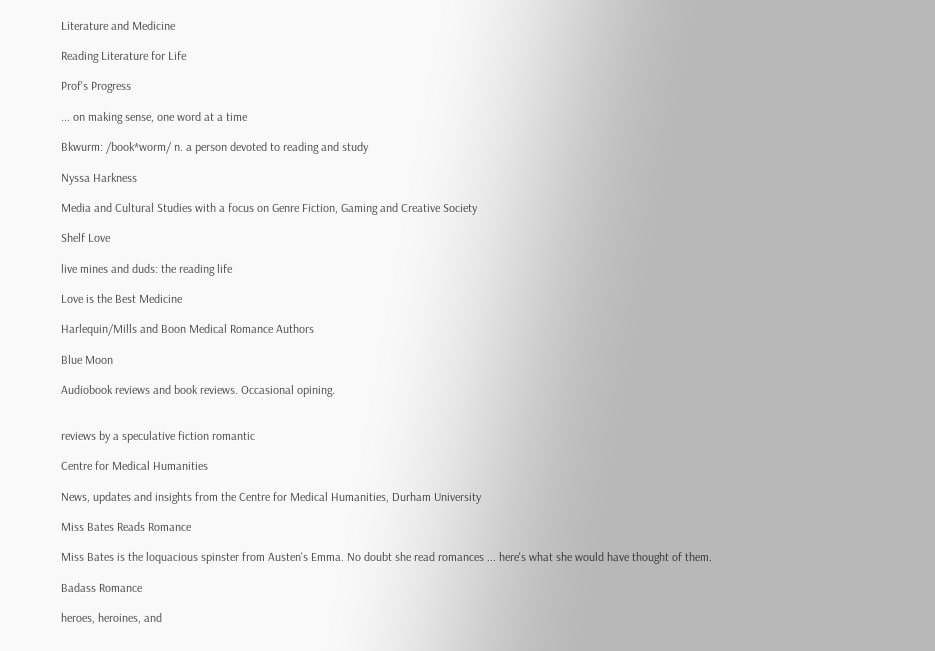Literature and Medicine

Reading Literature for Life

Prof's Progress

... on making sense, one word at a time

Bkwurm: /book*worm/ n. a person devoted to reading and study

Nyssa Harkness

Media and Cultural Studies with a focus on Genre Fiction, Gaming and Creative Society

Shelf Love

live mines and duds: the reading life

Love is the Best Medicine

Harlequin/Mills and Boon Medical Romance Authors

Blue Moon

Audiobook reviews and book reviews. Occasional opining.


reviews by a speculative fiction romantic

Centre for Medical Humanities

News, updates and insights from the Centre for Medical Humanities, Durham University

Miss Bates Reads Romance

Miss Bates is the loquacious spinster from Austen's Emma. No doubt she read romances ... here's what she would have thought of them.

Badass Romance

heroes, heroines, and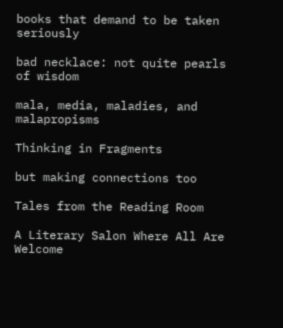books that demand to be taken seriously

bad necklace: not quite pearls of wisdom

mala, media, maladies, and malapropisms

Thinking in Fragments

but making connections too

Tales from the Reading Room

A Literary Salon Where All Are Welcome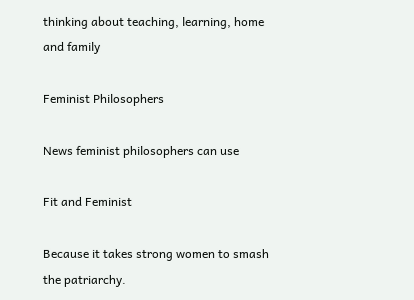thinking about teaching, learning, home and family

Feminist Philosophers

News feminist philosophers can use

Fit and Feminist

Because it takes strong women to smash the patriarchy.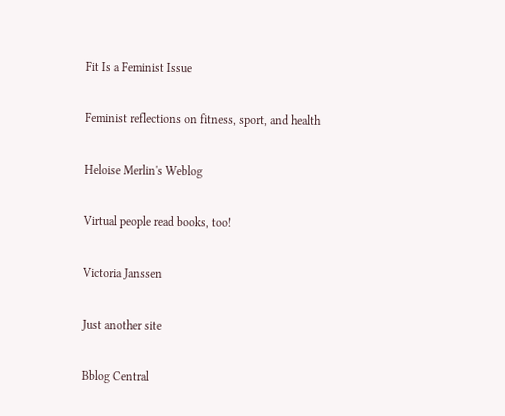Fit Is a Feminist Issue

Feminist reflections on fitness, sport, and health

Heloise Merlin's Weblog

Virtual people read books, too!

Victoria Janssen

Just another site

Bblog Central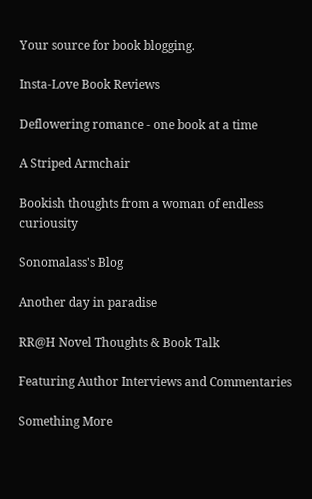Your source for book blogging.

Insta-Love Book Reviews

Deflowering romance - one book at a time

A Striped Armchair

Bookish thoughts from a woman of endless curiousity

Sonomalass's Blog

Another day in paradise

RR@H Novel Thoughts & Book Talk

Featuring Author Interviews and Commentaries

Something More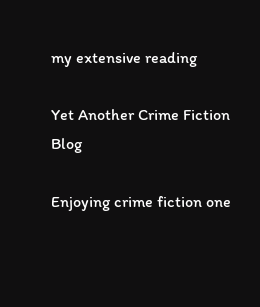my extensive reading

Yet Another Crime Fiction Blog

Enjoying crime fiction one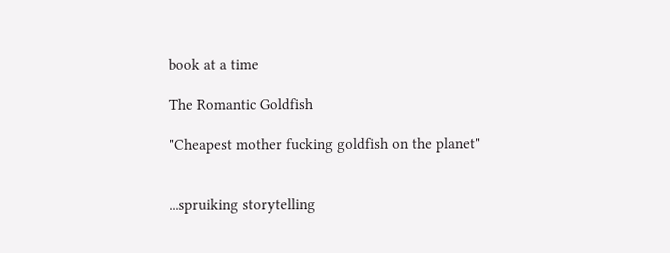book at a time

The Romantic Goldfish

"Cheapest mother fucking goldfish on the planet"


...spruiking storytelling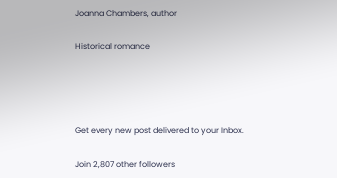Joanna Chambers, author

Historical romance




Get every new post delivered to your Inbox.

Join 2,807 other followers